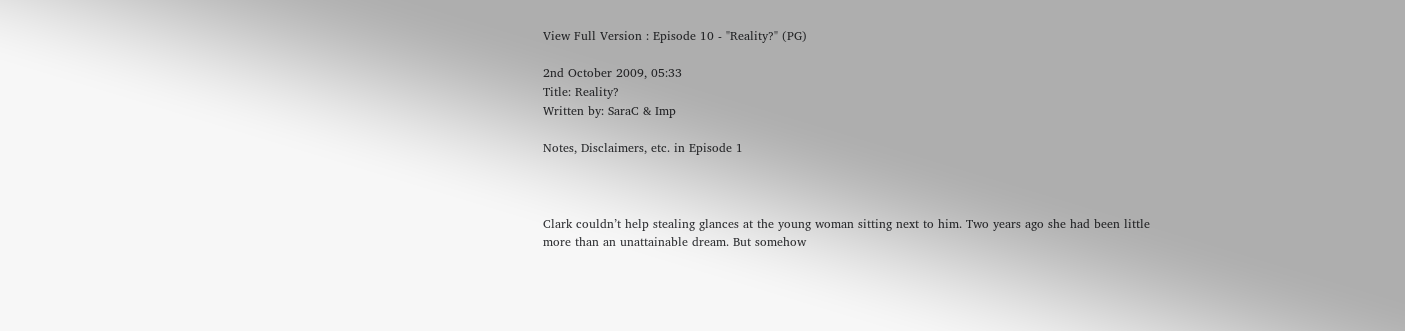View Full Version : Episode 10 - "Reality?" (PG)

2nd October 2009, 05:33
Title: Reality?
Written by: SaraC & Imp

Notes, Disclaimers, etc. in Episode 1



Clark couldn’t help stealing glances at the young woman sitting next to him. Two years ago she had been little more than an unattainable dream. But somehow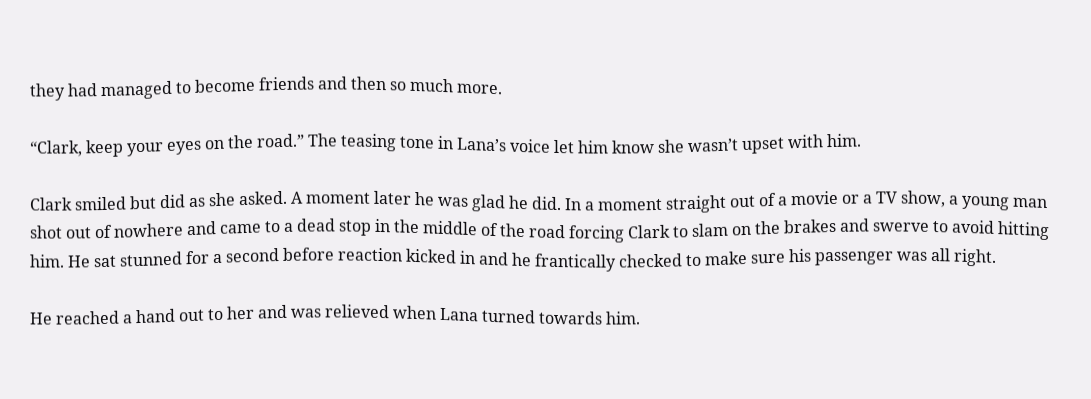they had managed to become friends and then so much more.

“Clark, keep your eyes on the road.” The teasing tone in Lana’s voice let him know she wasn’t upset with him.

Clark smiled but did as she asked. A moment later he was glad he did. In a moment straight out of a movie or a TV show, a young man shot out of nowhere and came to a dead stop in the middle of the road forcing Clark to slam on the brakes and swerve to avoid hitting him. He sat stunned for a second before reaction kicked in and he frantically checked to make sure his passenger was all right.

He reached a hand out to her and was relieved when Lana turned towards him.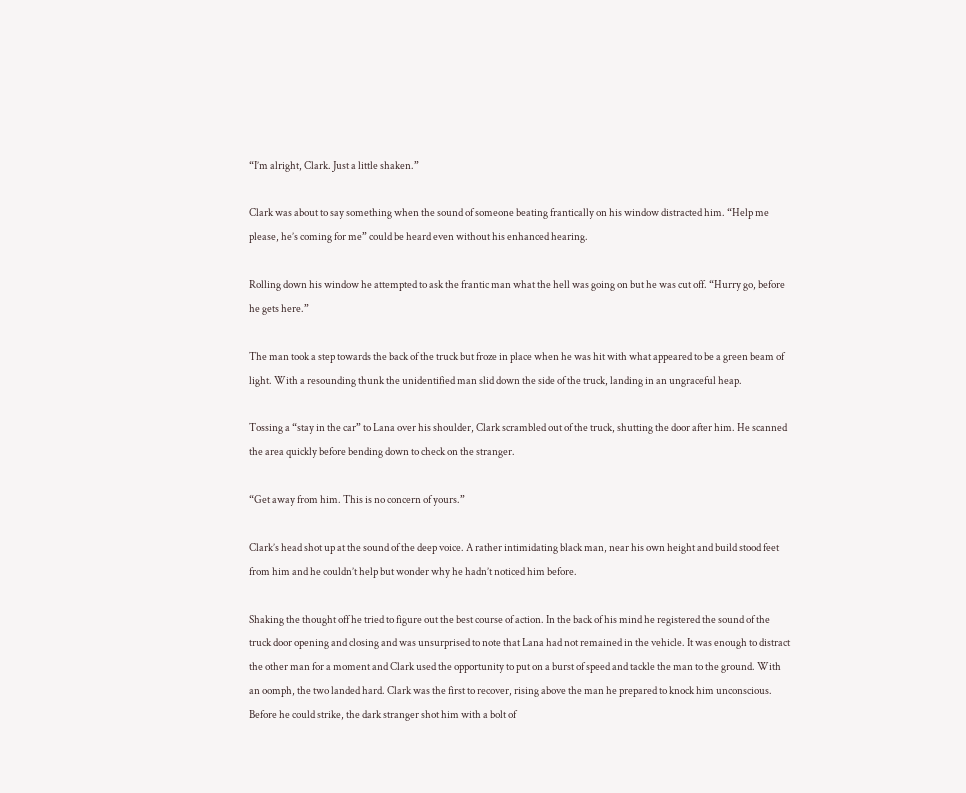“I’m alright, Clark. Just a little shaken.”

Clark was about to say something when the sound of someone beating frantically on his window distracted him. “Help me please, he’s coming for me” could be heard even without his enhanced hearing.

Rolling down his window he attempted to ask the frantic man what the hell was going on but he was cut off. “Hurry go, before he gets here.”

The man took a step towards the back of the truck but froze in place when he was hit with what appeared to be a green beam of light. With a resounding thunk the unidentified man slid down the side of the truck, landing in an ungraceful heap.

Tossing a “stay in the car” to Lana over his shoulder, Clark scrambled out of the truck, shutting the door after him. He scanned the area quickly before bending down to check on the stranger.

“Get away from him. This is no concern of yours.”

Clark’s head shot up at the sound of the deep voice. A rather intimidating black man, near his own height and build stood feet from him and he couldn’t help but wonder why he hadn’t noticed him before.

Shaking the thought off he tried to figure out the best course of action. In the back of his mind he registered the sound of the truck door opening and closing and was unsurprised to note that Lana had not remained in the vehicle. It was enough to distract the other man for a moment and Clark used the opportunity to put on a burst of speed and tackle the man to the ground. With an oomph, the two landed hard. Clark was the first to recover, rising above the man he prepared to knock him unconscious. Before he could strike, the dark stranger shot him with a bolt of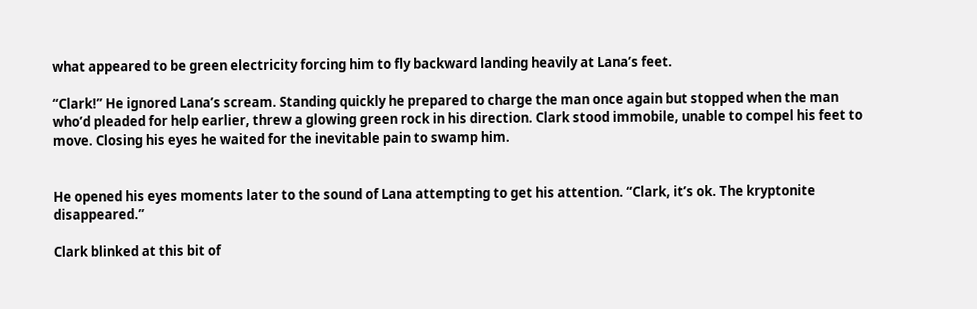what appeared to be green electricity forcing him to fly backward landing heavily at Lana’s feet.

“Clark!” He ignored Lana’s scream. Standing quickly he prepared to charge the man once again but stopped when the man who’d pleaded for help earlier, threw a glowing green rock in his direction. Clark stood immobile, unable to compel his feet to move. Closing his eyes he waited for the inevitable pain to swamp him.


He opened his eyes moments later to the sound of Lana attempting to get his attention. “Clark, it’s ok. The kryptonite disappeared.”

Clark blinked at this bit of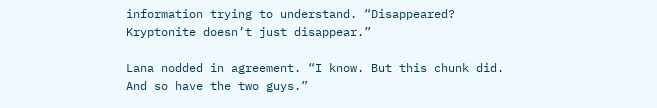information trying to understand. “Disappeared? Kryptonite doesn’t just disappear.”

Lana nodded in agreement. “I know. But this chunk did. And so have the two guys.”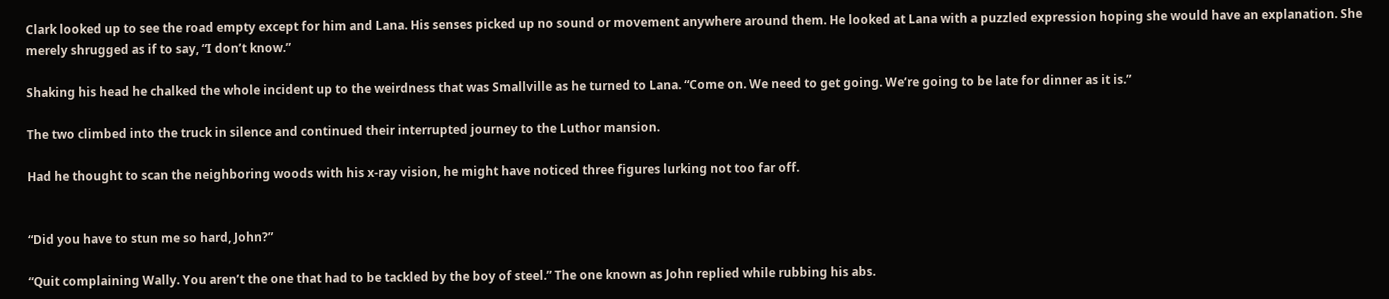Clark looked up to see the road empty except for him and Lana. His senses picked up no sound or movement anywhere around them. He looked at Lana with a puzzled expression hoping she would have an explanation. She merely shrugged as if to say, “I don’t know.”

Shaking his head he chalked the whole incident up to the weirdness that was Smallville as he turned to Lana. “Come on. We need to get going. We’re going to be late for dinner as it is.”

The two climbed into the truck in silence and continued their interrupted journey to the Luthor mansion.

Had he thought to scan the neighboring woods with his x-ray vision, he might have noticed three figures lurking not too far off.


“Did you have to stun me so hard, John?”

“Quit complaining Wally. You aren’t the one that had to be tackled by the boy of steel.” The one known as John replied while rubbing his abs.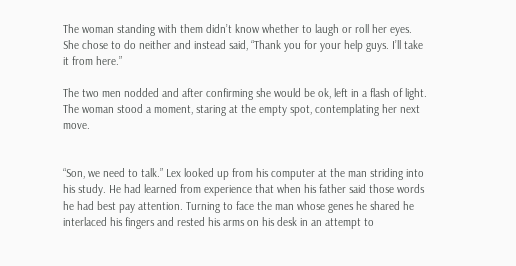The woman standing with them didn’t know whether to laugh or roll her eyes. She chose to do neither and instead said, “Thank you for your help guys. I’ll take it from here.”

The two men nodded and after confirming she would be ok, left in a flash of light. The woman stood a moment, staring at the empty spot, contemplating her next move.


“Son, we need to talk.” Lex looked up from his computer at the man striding into his study. He had learned from experience that when his father said those words he had best pay attention. Turning to face the man whose genes he shared he interlaced his fingers and rested his arms on his desk in an attempt to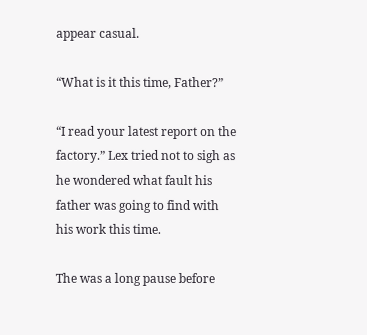appear casual.

“What is it this time, Father?”

“I read your latest report on the factory.” Lex tried not to sigh as he wondered what fault his father was going to find with his work this time.

The was a long pause before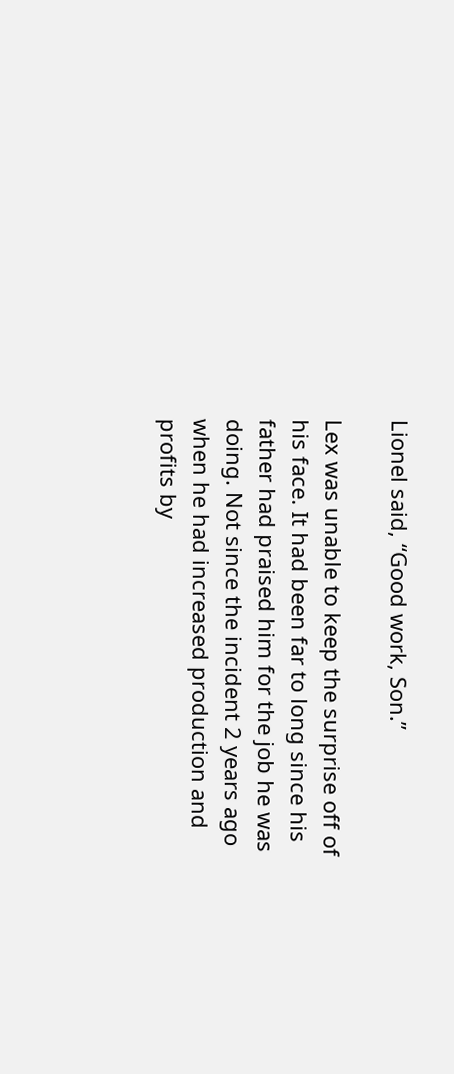Lionel said, “Good work, Son.”

Lex was unable to keep the surprise off of his face. It had been far to long since his father had praised him for the job he was doing. Not since the incident 2 years ago when he had increased production and profits by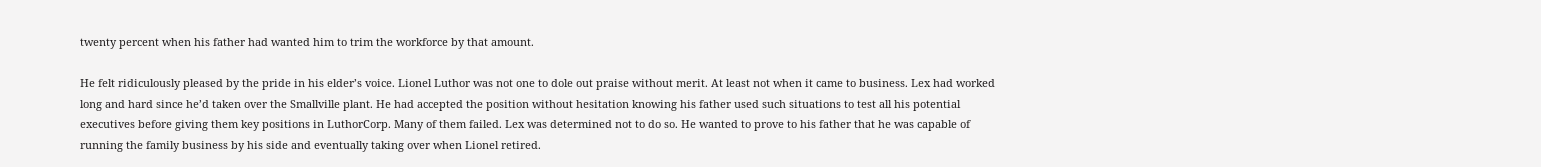twenty percent when his father had wanted him to trim the workforce by that amount.

He felt ridiculously pleased by the pride in his elder’s voice. Lionel Luthor was not one to dole out praise without merit. At least not when it came to business. Lex had worked long and hard since he’d taken over the Smallville plant. He had accepted the position without hesitation knowing his father used such situations to test all his potential executives before giving them key positions in LuthorCorp. Many of them failed. Lex was determined not to do so. He wanted to prove to his father that he was capable of running the family business by his side and eventually taking over when Lionel retired.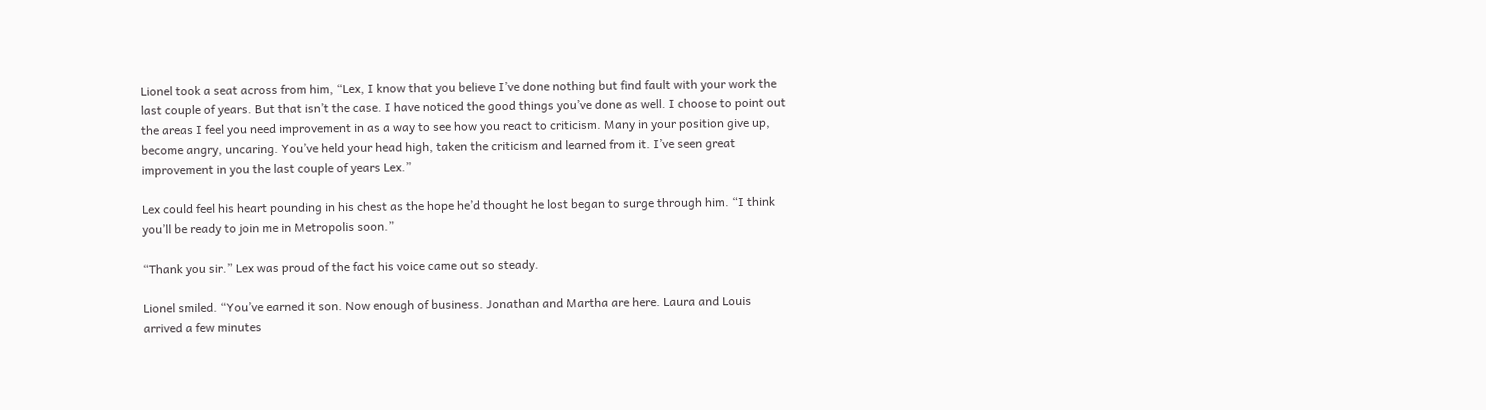Lionel took a seat across from him, “Lex, I know that you believe I’ve done nothing but find fault with your work the last couple of years. But that isn’t the case. I have noticed the good things you’ve done as well. I choose to point out the areas I feel you need improvement in as a way to see how you react to criticism. Many in your position give up, become angry, uncaring. You’ve held your head high, taken the criticism and learned from it. I’ve seen great improvement in you the last couple of years Lex.”

Lex could feel his heart pounding in his chest as the hope he’d thought he lost began to surge through him. “I think you’ll be ready to join me in Metropolis soon.”

“Thank you sir.” Lex was proud of the fact his voice came out so steady.

Lionel smiled. “You’ve earned it son. Now enough of business. Jonathan and Martha are here. Laura and Louis arrived a few minutes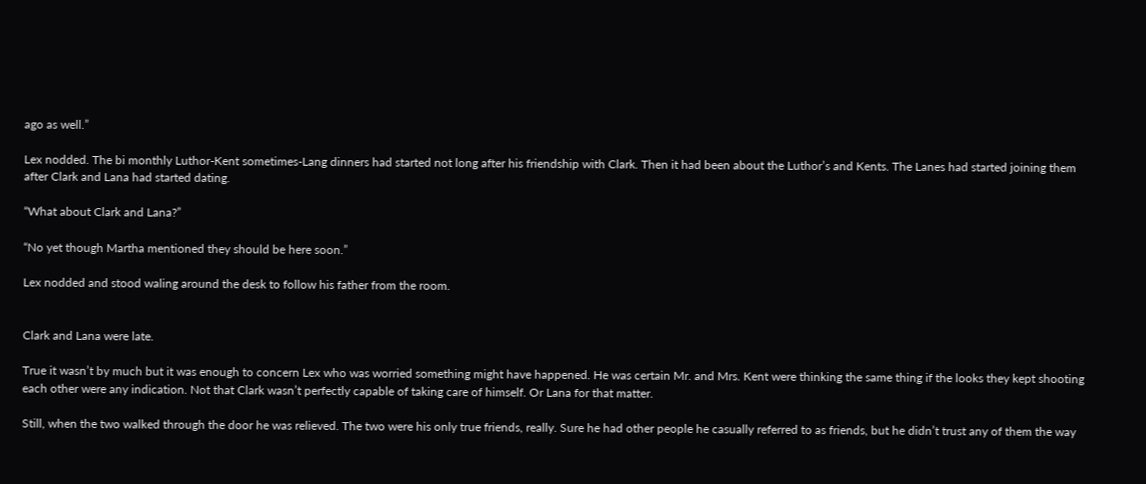ago as well.”

Lex nodded. The bi monthly Luthor-Kent sometimes-Lang dinners had started not long after his friendship with Clark. Then it had been about the Luthor’s and Kents. The Lanes had started joining them after Clark and Lana had started dating.

“What about Clark and Lana?”

“No yet though Martha mentioned they should be here soon.”

Lex nodded and stood waling around the desk to follow his father from the room.


Clark and Lana were late.

True it wasn’t by much but it was enough to concern Lex who was worried something might have happened. He was certain Mr. and Mrs. Kent were thinking the same thing if the looks they kept shooting each other were any indication. Not that Clark wasn’t perfectly capable of taking care of himself. Or Lana for that matter.

Still, when the two walked through the door he was relieved. The two were his only true friends, really. Sure he had other people he casually referred to as friends, but he didn’t trust any of them the way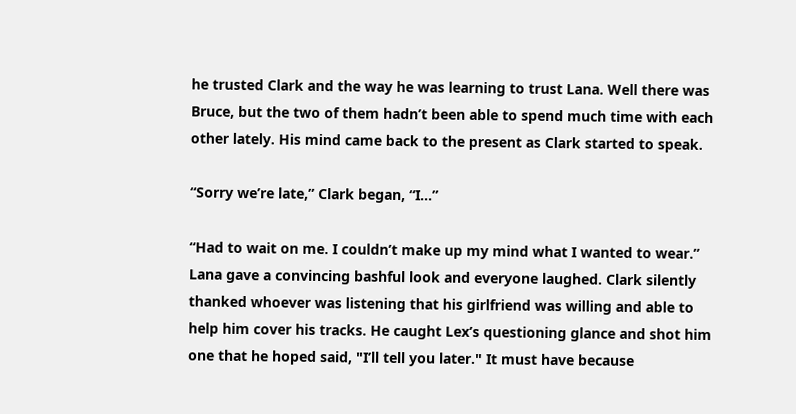he trusted Clark and the way he was learning to trust Lana. Well there was Bruce, but the two of them hadn’t been able to spend much time with each other lately. His mind came back to the present as Clark started to speak.

“Sorry we’re late,” Clark began, “I…”

“Had to wait on me. I couldn’t make up my mind what I wanted to wear.” Lana gave a convincing bashful look and everyone laughed. Clark silently thanked whoever was listening that his girlfriend was willing and able to help him cover his tracks. He caught Lex’s questioning glance and shot him one that he hoped said, "I’ll tell you later." It must have because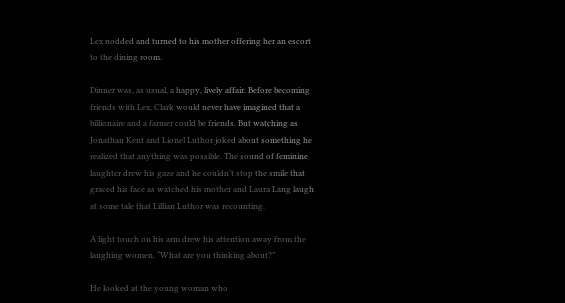Lex nodded and turned to his mother offering her an escort to the dining room.

Dinner was, as usual, a happy, lively affair. Before becoming friends with Lex, Clark would never have imagined that a billionaire and a farmer could be friends. But watching as Jonathan Kent and Lionel Luthor joked about something he realized that anything was possible. The sound of feminine laughter drew his gaze and he couldn’t stop the smile that graced his face as watched his mother and Laura Lang laugh at some tale that Lillian Luthor was recounting.

A light touch on his arm drew his attention away from the laughing women. “What are you thinking about?”

He looked at the young woman who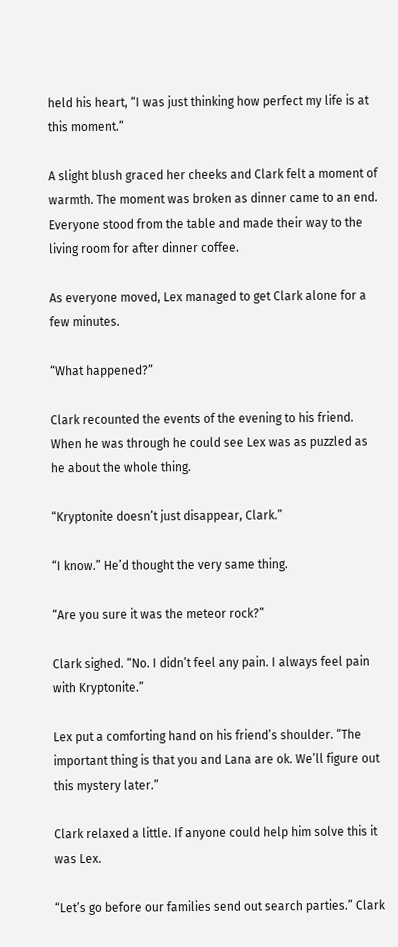held his heart, “I was just thinking how perfect my life is at this moment.”

A slight blush graced her cheeks and Clark felt a moment of warmth. The moment was broken as dinner came to an end. Everyone stood from the table and made their way to the living room for after dinner coffee.

As everyone moved, Lex managed to get Clark alone for a few minutes.

“What happened?”

Clark recounted the events of the evening to his friend. When he was through he could see Lex was as puzzled as he about the whole thing.

“Kryptonite doesn’t just disappear, Clark.”

“I know.” He’d thought the very same thing.

“Are you sure it was the meteor rock?”

Clark sighed. “No. I didn’t feel any pain. I always feel pain with Kryptonite.”

Lex put a comforting hand on his friend’s shoulder. “The important thing is that you and Lana are ok. We’ll figure out this mystery later.”

Clark relaxed a little. If anyone could help him solve this it was Lex.

“Let’s go before our families send out search parties.” Clark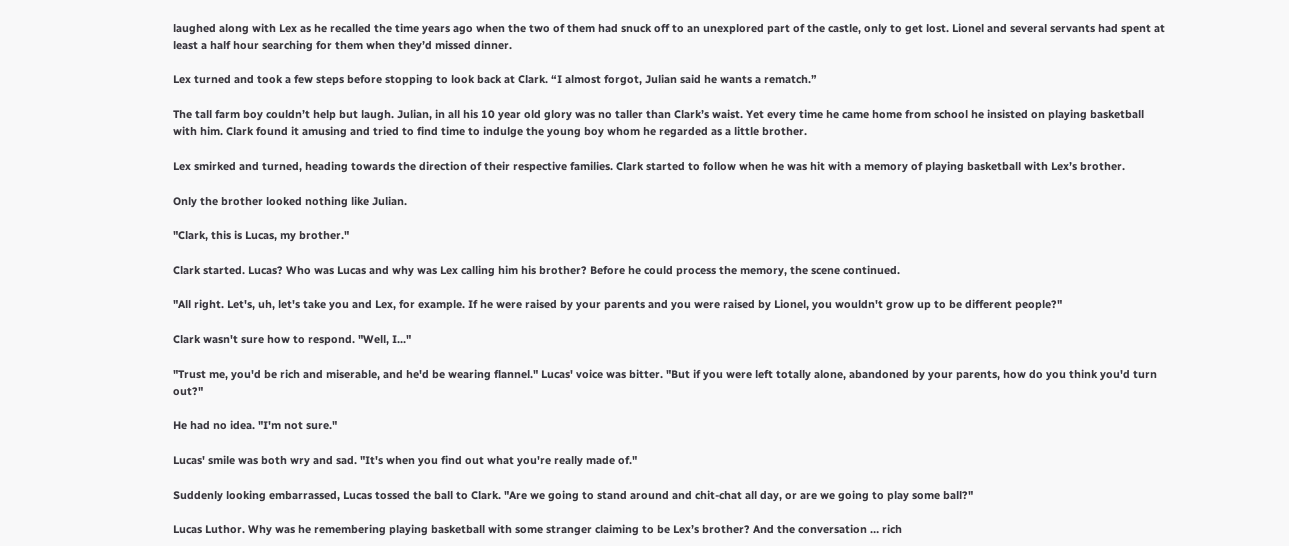laughed along with Lex as he recalled the time years ago when the two of them had snuck off to an unexplored part of the castle, only to get lost. Lionel and several servants had spent at least a half hour searching for them when they’d missed dinner.

Lex turned and took a few steps before stopping to look back at Clark. “I almost forgot, Julian said he wants a rematch.”

The tall farm boy couldn’t help but laugh. Julian, in all his 10 year old glory was no taller than Clark’s waist. Yet every time he came home from school he insisted on playing basketball with him. Clark found it amusing and tried to find time to indulge the young boy whom he regarded as a little brother.

Lex smirked and turned, heading towards the direction of their respective families. Clark started to follow when he was hit with a memory of playing basketball with Lex’s brother.

Only the brother looked nothing like Julian.

"Clark, this is Lucas, my brother."

Clark started. Lucas? Who was Lucas and why was Lex calling him his brother? Before he could process the memory, the scene continued.

"All right. Let's, uh, let's take you and Lex, for example. If he were raised by your parents and you were raised by Lionel, you wouldn't grow up to be different people?"

Clark wasn't sure how to respond. "Well, I..."

"Trust me, you'd be rich and miserable, and he'd be wearing flannel." Lucas' voice was bitter. "But if you were left totally alone, abandoned by your parents, how do you think you'd turn out?"

He had no idea. "I'm not sure."

Lucas' smile was both wry and sad. "It's when you find out what you're really made of."

Suddenly looking embarrassed, Lucas tossed the ball to Clark. "Are we going to stand around and chit-chat all day, or are we going to play some ball?"

Lucas Luthor. Why was he remembering playing basketball with some stranger claiming to be Lex’s brother? And the conversation … rich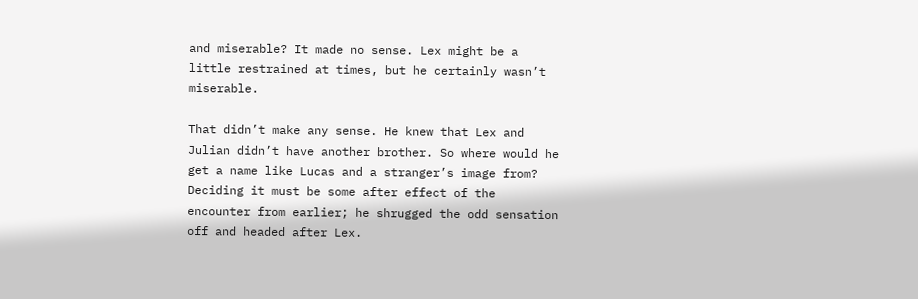and miserable? It made no sense. Lex might be a little restrained at times, but he certainly wasn’t miserable.

That didn’t make any sense. He knew that Lex and Julian didn’t have another brother. So where would he get a name like Lucas and a stranger’s image from? Deciding it must be some after effect of the encounter from earlier; he shrugged the odd sensation off and headed after Lex.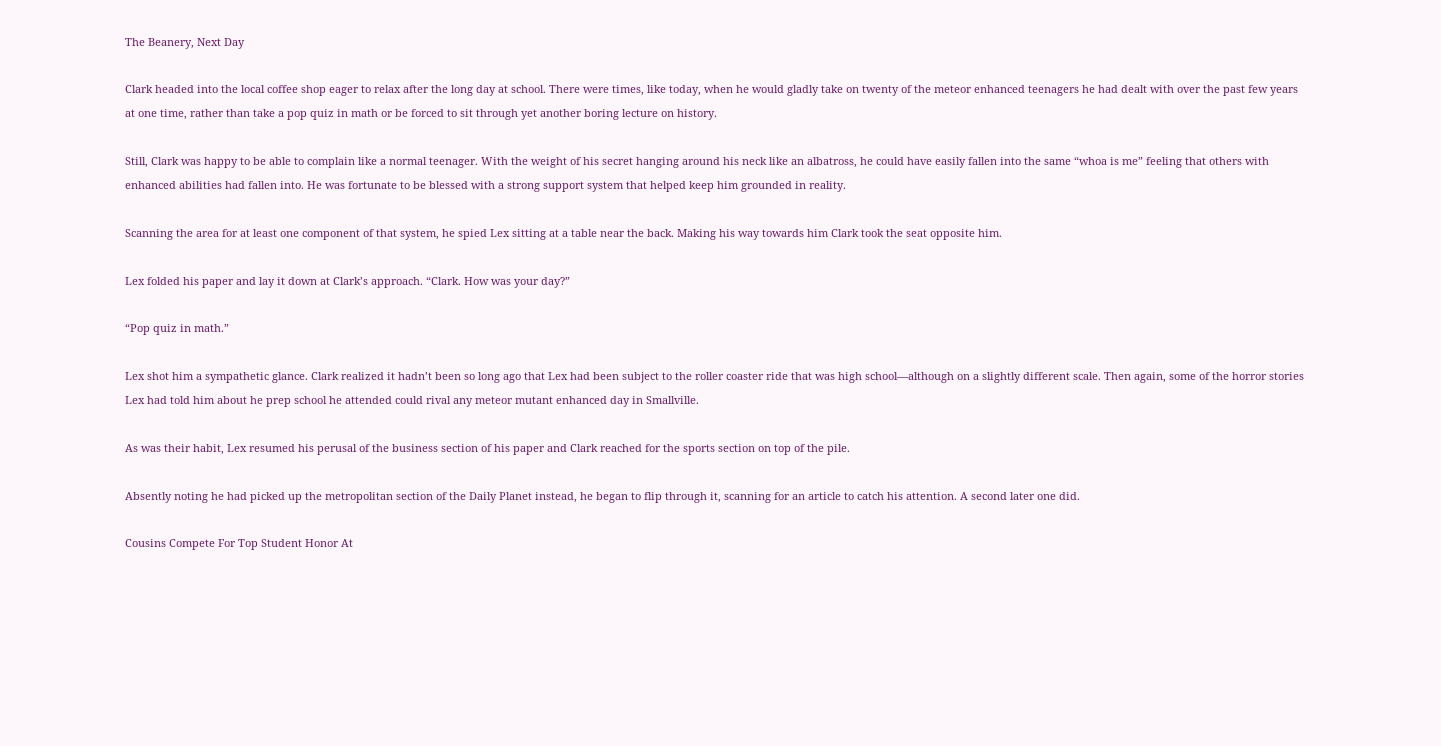The Beanery, Next Day

Clark headed into the local coffee shop eager to relax after the long day at school. There were times, like today, when he would gladly take on twenty of the meteor enhanced teenagers he had dealt with over the past few years at one time, rather than take a pop quiz in math or be forced to sit through yet another boring lecture on history.

Still, Clark was happy to be able to complain like a normal teenager. With the weight of his secret hanging around his neck like an albatross, he could have easily fallen into the same “whoa is me” feeling that others with enhanced abilities had fallen into. He was fortunate to be blessed with a strong support system that helped keep him grounded in reality.

Scanning the area for at least one component of that system, he spied Lex sitting at a table near the back. Making his way towards him Clark took the seat opposite him.

Lex folded his paper and lay it down at Clark’s approach. “Clark. How was your day?”

“Pop quiz in math.”

Lex shot him a sympathetic glance. Clark realized it hadn’t been so long ago that Lex had been subject to the roller coaster ride that was high school—although on a slightly different scale. Then again, some of the horror stories Lex had told him about he prep school he attended could rival any meteor mutant enhanced day in Smallville.

As was their habit, Lex resumed his perusal of the business section of his paper and Clark reached for the sports section on top of the pile.

Absently noting he had picked up the metropolitan section of the Daily Planet instead, he began to flip through it, scanning for an article to catch his attention. A second later one did.

Cousins Compete For Top Student Honor At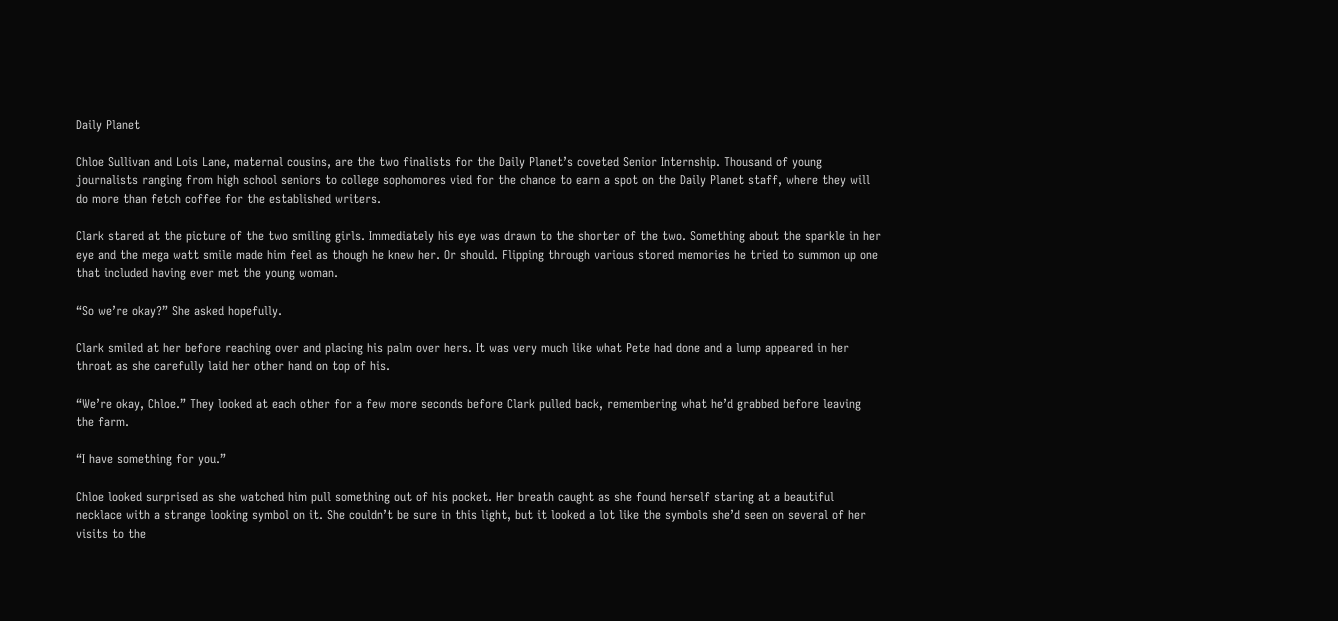Daily Planet

Chloe Sullivan and Lois Lane, maternal cousins, are the two finalists for the Daily Planet’s coveted Senior Internship. Thousand of young journalists ranging from high school seniors to college sophomores vied for the chance to earn a spot on the Daily Planet staff, where they will do more than fetch coffee for the established writers.

Clark stared at the picture of the two smiling girls. Immediately his eye was drawn to the shorter of the two. Something about the sparkle in her eye and the mega watt smile made him feel as though he knew her. Or should. Flipping through various stored memories he tried to summon up one that included having ever met the young woman.

“So we’re okay?” She asked hopefully.

Clark smiled at her before reaching over and placing his palm over hers. It was very much like what Pete had done and a lump appeared in her throat as she carefully laid her other hand on top of his.

“We’re okay, Chloe.” They looked at each other for a few more seconds before Clark pulled back, remembering what he’d grabbed before leaving the farm.

“I have something for you.”

Chloe looked surprised as she watched him pull something out of his pocket. Her breath caught as she found herself staring at a beautiful necklace with a strange looking symbol on it. She couldn’t be sure in this light, but it looked a lot like the symbols she’d seen on several of her visits to the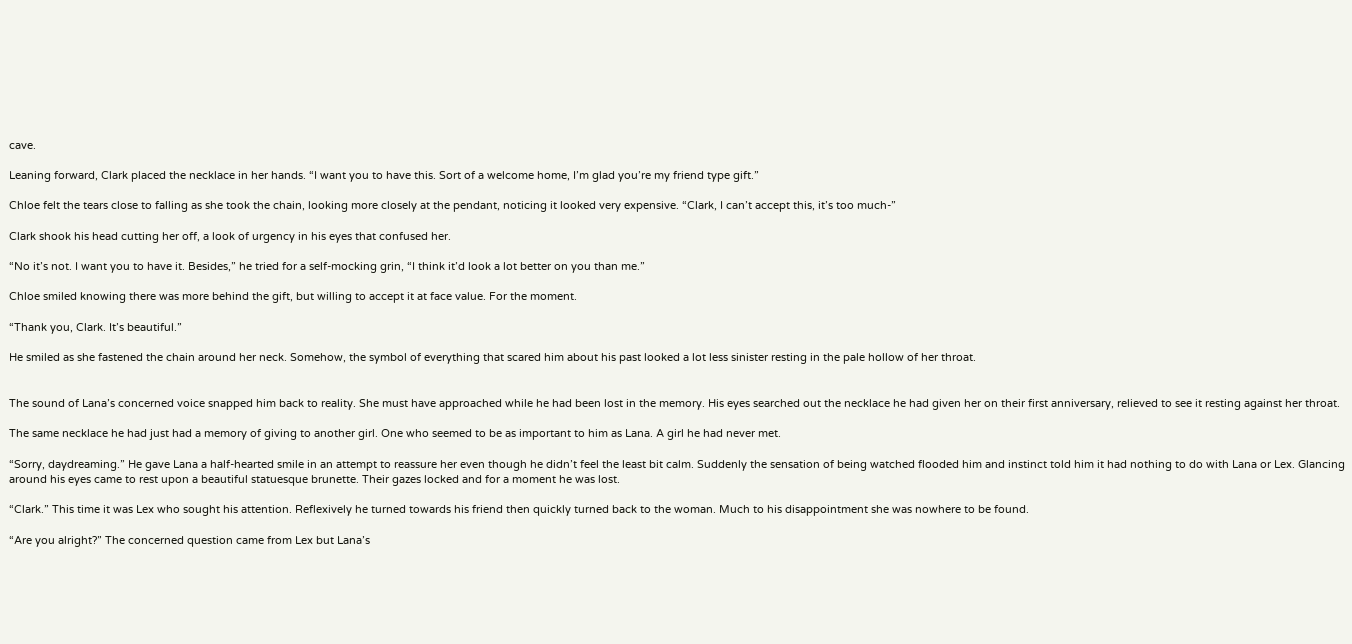cave.

Leaning forward, Clark placed the necklace in her hands. “I want you to have this. Sort of a welcome home, I’m glad you’re my friend type gift.”

Chloe felt the tears close to falling as she took the chain, looking more closely at the pendant, noticing it looked very expensive. “Clark, I can’t accept this, it’s too much-”

Clark shook his head cutting her off, a look of urgency in his eyes that confused her.

“No it’s not. I want you to have it. Besides,” he tried for a self-mocking grin, “I think it’d look a lot better on you than me.”

Chloe smiled knowing there was more behind the gift, but willing to accept it at face value. For the moment.

“Thank you, Clark. It’s beautiful.”

He smiled as she fastened the chain around her neck. Somehow, the symbol of everything that scared him about his past looked a lot less sinister resting in the pale hollow of her throat.


The sound of Lana’s concerned voice snapped him back to reality. She must have approached while he had been lost in the memory. His eyes searched out the necklace he had given her on their first anniversary, relieved to see it resting against her throat.

The same necklace he had just had a memory of giving to another girl. One who seemed to be as important to him as Lana. A girl he had never met.

“Sorry, daydreaming.” He gave Lana a half-hearted smile in an attempt to reassure her even though he didn’t feel the least bit calm. Suddenly the sensation of being watched flooded him and instinct told him it had nothing to do with Lana or Lex. Glancing around his eyes came to rest upon a beautiful statuesque brunette. Their gazes locked and for a moment he was lost.

“Clark.” This time it was Lex who sought his attention. Reflexively he turned towards his friend then quickly turned back to the woman. Much to his disappointment she was nowhere to be found.

“Are you alright?” The concerned question came from Lex but Lana’s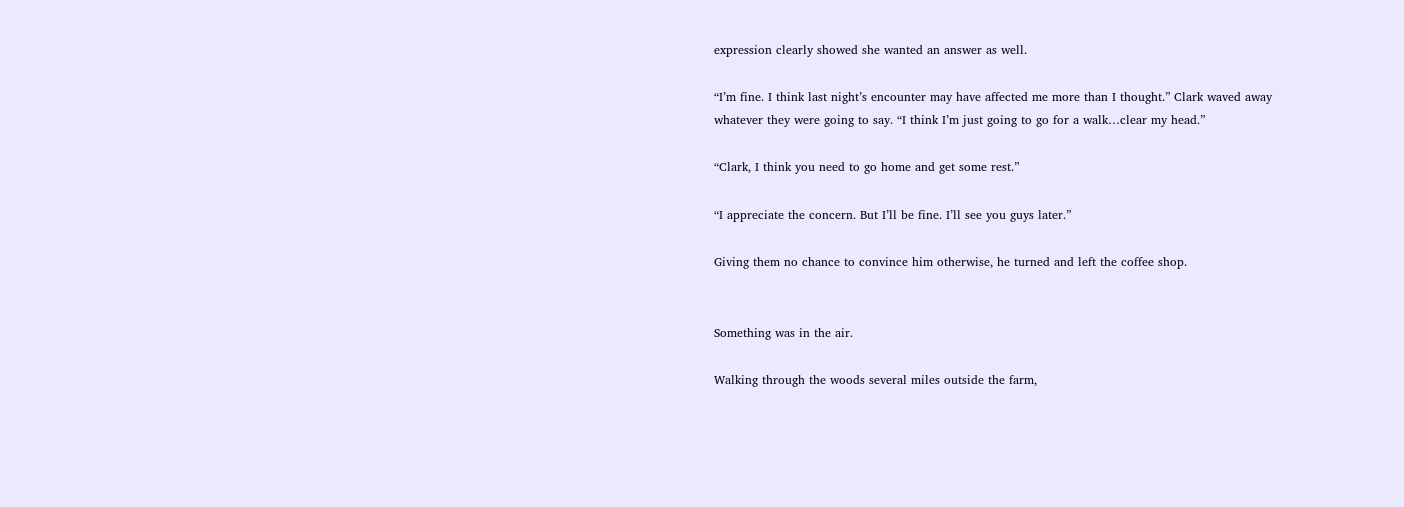expression clearly showed she wanted an answer as well.

“I’m fine. I think last night’s encounter may have affected me more than I thought.” Clark waved away whatever they were going to say. “I think I’m just going to go for a walk…clear my head.”

“Clark, I think you need to go home and get some rest.”

“I appreciate the concern. But I’ll be fine. I’ll see you guys later.”

Giving them no chance to convince him otherwise, he turned and left the coffee shop.


Something was in the air.

Walking through the woods several miles outside the farm,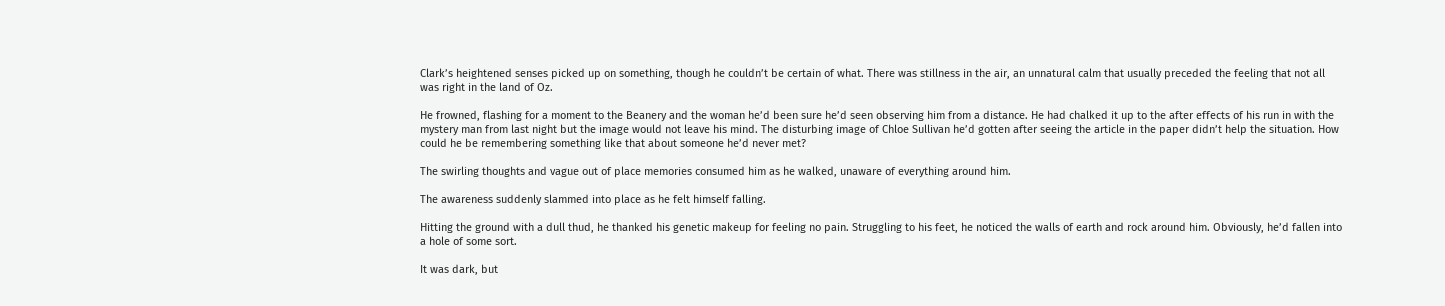Clark’s heightened senses picked up on something, though he couldn’t be certain of what. There was stillness in the air, an unnatural calm that usually preceded the feeling that not all was right in the land of Oz.

He frowned, flashing for a moment to the Beanery and the woman he’d been sure he’d seen observing him from a distance. He had chalked it up to the after effects of his run in with the mystery man from last night but the image would not leave his mind. The disturbing image of Chloe Sullivan he’d gotten after seeing the article in the paper didn’t help the situation. How could he be remembering something like that about someone he’d never met?

The swirling thoughts and vague out of place memories consumed him as he walked, unaware of everything around him.

The awareness suddenly slammed into place as he felt himself falling.

Hitting the ground with a dull thud, he thanked his genetic makeup for feeling no pain. Struggling to his feet, he noticed the walls of earth and rock around him. Obviously, he’d fallen into a hole of some sort.

It was dark, but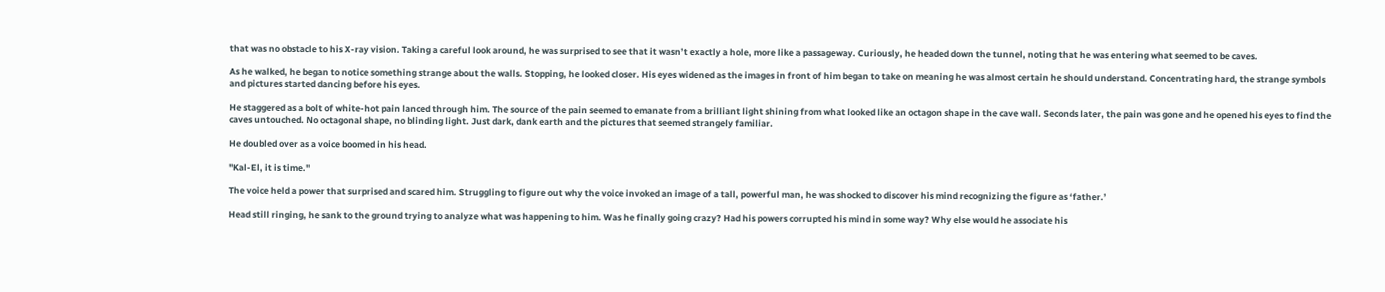that was no obstacle to his X-ray vision. Taking a careful look around, he was surprised to see that it wasn’t exactly a hole, more like a passageway. Curiously, he headed down the tunnel, noting that he was entering what seemed to be caves.

As he walked, he began to notice something strange about the walls. Stopping, he looked closer. His eyes widened as the images in front of him began to take on meaning he was almost certain he should understand. Concentrating hard, the strange symbols and pictures started dancing before his eyes.

He staggered as a bolt of white-hot pain lanced through him. The source of the pain seemed to emanate from a brilliant light shining from what looked like an octagon shape in the cave wall. Seconds later, the pain was gone and he opened his eyes to find the caves untouched. No octagonal shape, no blinding light. Just dark, dank earth and the pictures that seemed strangely familiar.

He doubled over as a voice boomed in his head.

"Kal-El, it is time."

The voice held a power that surprised and scared him. Struggling to figure out why the voice invoked an image of a tall, powerful man, he was shocked to discover his mind recognizing the figure as ‘father.’

Head still ringing, he sank to the ground trying to analyze what was happening to him. Was he finally going crazy? Had his powers corrupted his mind in some way? Why else would he associate his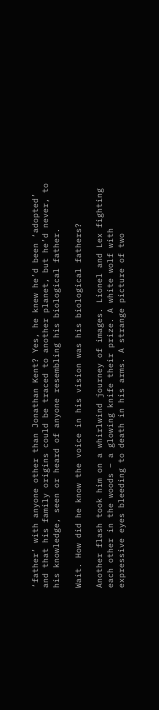‘father’ with anyone other than Jonathan Kent? Yes, he knew he’d been ‘adopted’ and that his family origins could be traced to another planet, but he’d never, to his knowledge, seen or heard of anyone resembling his biological father.

Wait. How did he know the voice in his vision was his biological fathers?

Another flash took him on a whirlwind journey of images. Lionel and Lex fighting each other in the woods – a glowing knife their prize. A white wolf with expressive eyes bleeding to death in his arms. A strange picture of two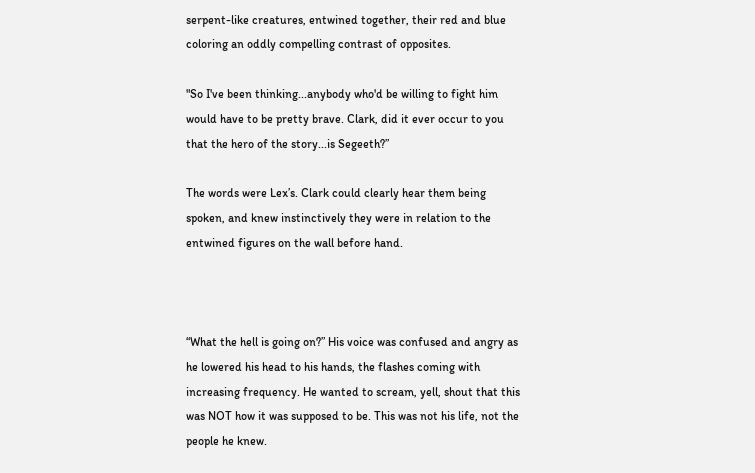serpent-like creatures, entwined together, their red and blue coloring an oddly compelling contrast of opposites.

"So I've been thinking...anybody who'd be willing to fight him would have to be pretty brave. Clark, did it ever occur to you that the hero of the story...is Segeeth?”

The words were Lex’s. Clark could clearly hear them being spoken, and knew instinctively they were in relation to the entwined figures on the wall before hand.



“What the hell is going on?” His voice was confused and angry as he lowered his head to his hands, the flashes coming with increasing frequency. He wanted to scream, yell, shout that this was NOT how it was supposed to be. This was not his life, not the people he knew.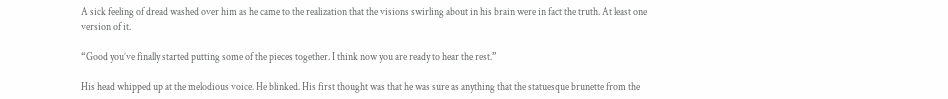A sick feeling of dread washed over him as he came to the realization that the visions swirling about in his brain were in fact the truth. At least one version of it.

“Good you’ve finally started putting some of the pieces together. I think now you are ready to hear the rest.”

His head whipped up at the melodious voice. He blinked. His first thought was that he was sure as anything that the statuesque brunette from the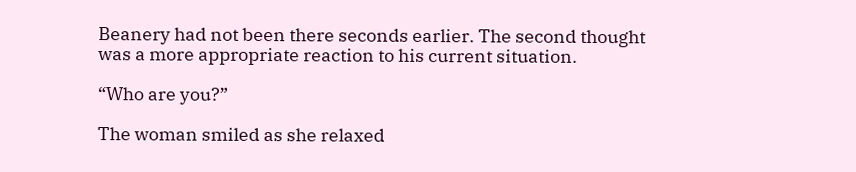Beanery had not been there seconds earlier. The second thought was a more appropriate reaction to his current situation.

“Who are you?”

The woman smiled as she relaxed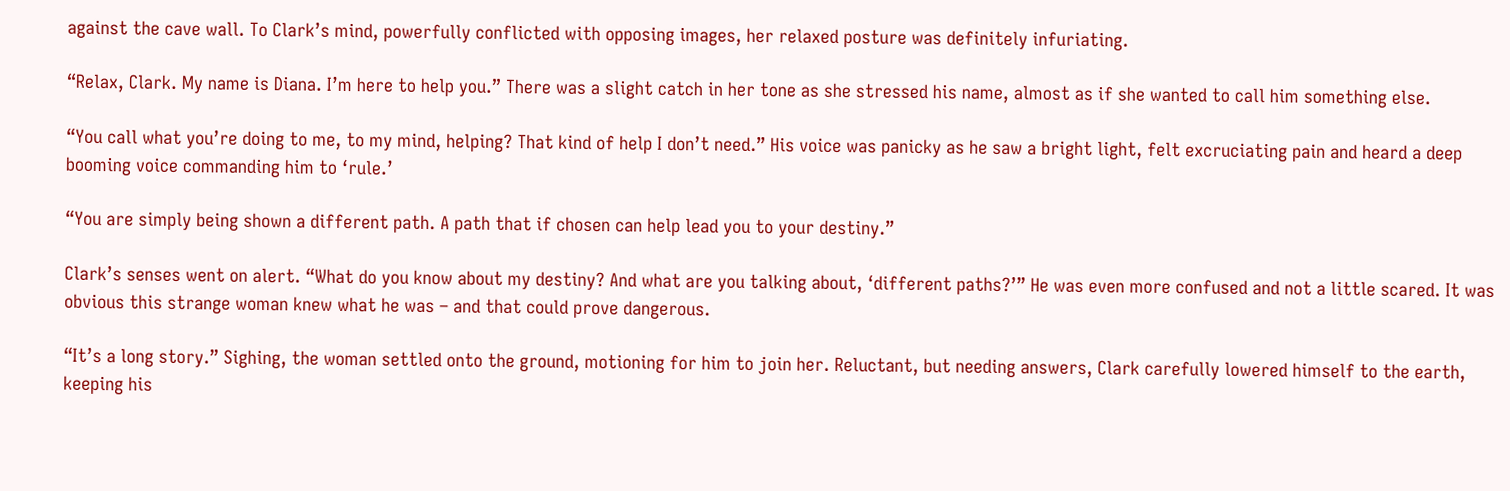against the cave wall. To Clark’s mind, powerfully conflicted with opposing images, her relaxed posture was definitely infuriating.

“Relax, Clark. My name is Diana. I’m here to help you.” There was a slight catch in her tone as she stressed his name, almost as if she wanted to call him something else.

“You call what you’re doing to me, to my mind, helping? That kind of help I don’t need.” His voice was panicky as he saw a bright light, felt excruciating pain and heard a deep booming voice commanding him to ‘rule.’

“You are simply being shown a different path. A path that if chosen can help lead you to your destiny.”

Clark’s senses went on alert. “What do you know about my destiny? And what are you talking about, ‘different paths?’” He was even more confused and not a little scared. It was obvious this strange woman knew what he was – and that could prove dangerous.

“It’s a long story.” Sighing, the woman settled onto the ground, motioning for him to join her. Reluctant, but needing answers, Clark carefully lowered himself to the earth, keeping his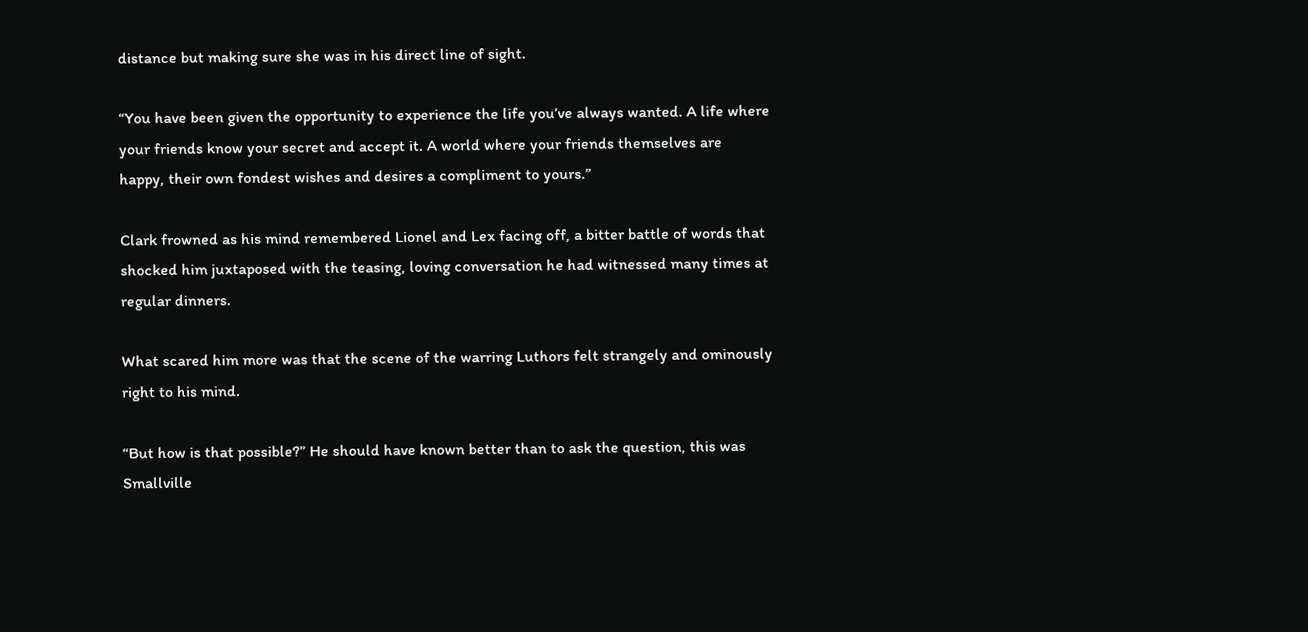distance but making sure she was in his direct line of sight.

“You have been given the opportunity to experience the life you’ve always wanted. A life where your friends know your secret and accept it. A world where your friends themselves are happy, their own fondest wishes and desires a compliment to yours.”

Clark frowned as his mind remembered Lionel and Lex facing off, a bitter battle of words that shocked him juxtaposed with the teasing, loving conversation he had witnessed many times at regular dinners.

What scared him more was that the scene of the warring Luthors felt strangely and ominously right to his mind.

“But how is that possible?” He should have known better than to ask the question, this was Smallville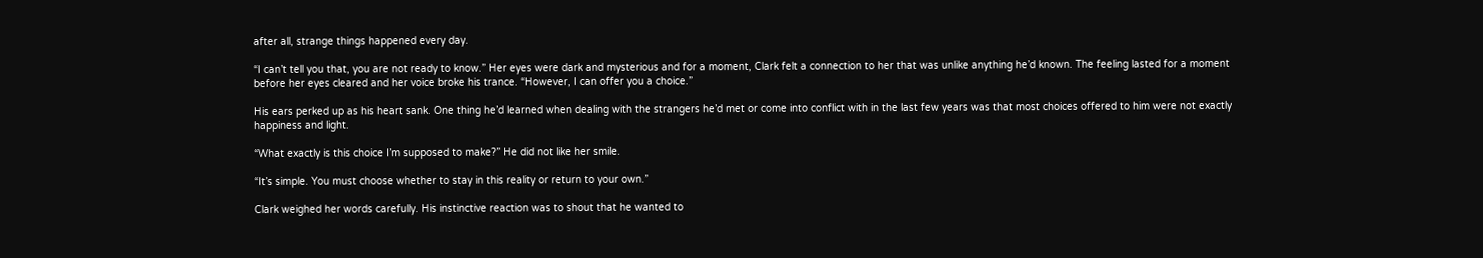after all, strange things happened every day.

“I can’t tell you that, you are not ready to know.” Her eyes were dark and mysterious and for a moment, Clark felt a connection to her that was unlike anything he’d known. The feeling lasted for a moment before her eyes cleared and her voice broke his trance. “However, I can offer you a choice.”

His ears perked up as his heart sank. One thing he’d learned when dealing with the strangers he’d met or come into conflict with in the last few years was that most choices offered to him were not exactly happiness and light.

“What exactly is this choice I’m supposed to make?” He did not like her smile.

“It’s simple. You must choose whether to stay in this reality or return to your own.”

Clark weighed her words carefully. His instinctive reaction was to shout that he wanted to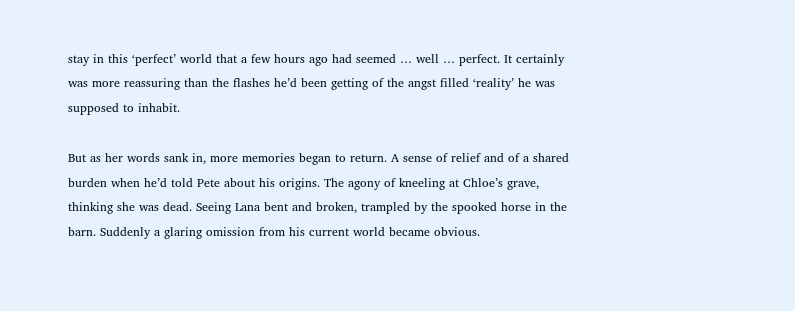stay in this ‘perfect’ world that a few hours ago had seemed … well … perfect. It certainly was more reassuring than the flashes he’d been getting of the angst filled ‘reality’ he was supposed to inhabit.

But as her words sank in, more memories began to return. A sense of relief and of a shared burden when he’d told Pete about his origins. The agony of kneeling at Chloe’s grave, thinking she was dead. Seeing Lana bent and broken, trampled by the spooked horse in the barn. Suddenly a glaring omission from his current world became obvious.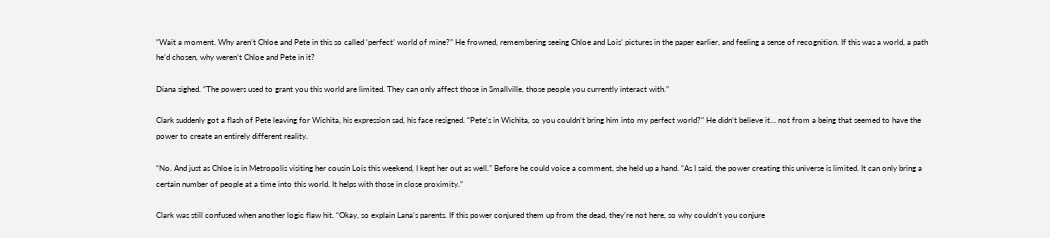“Wait a moment. Why aren’t Chloe and Pete in this so called ‘perfect’ world of mine?” He frowned, remembering seeing Chloe and Lois’ pictures in the paper earlier, and feeling a sense of recognition. If this was a world, a path he’d chosen, why weren’t Chloe and Pete in it?

Diana sighed. “The powers used to grant you this world are limited. They can only affect those in Smallville, those people you currently interact with.”

Clark suddenly got a flash of Pete leaving for Wichita, his expression sad, his face resigned. “Pete’s in Wichita, so you couldn’t bring him into my perfect world?” He didn’t believe it… not from a being that seemed to have the power to create an entirely different reality.

“No. And just as Chloe is in Metropolis visiting her cousin Lois this weekend, I kept her out as well.” Before he could voice a comment, she held up a hand. “As I said, the power creating this universe is limited. It can only bring a certain number of people at a time into this world. It helps with those in close proximity.”

Clark was still confused when another logic flaw hit. “Okay, so explain Lana’s parents. If this power conjured them up from the dead, they’re not here, so why couldn’t you conjure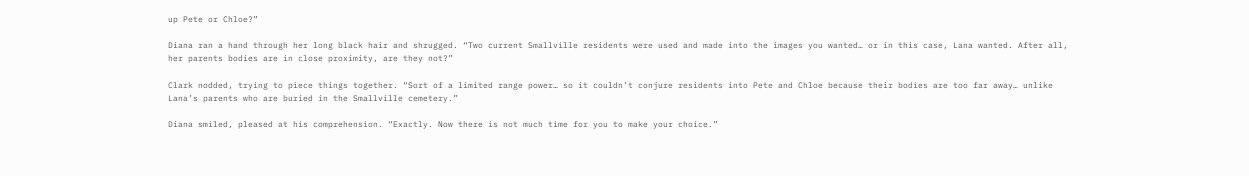up Pete or Chloe?”

Diana ran a hand through her long black hair and shrugged. “Two current Smallville residents were used and made into the images you wanted… or in this case, Lana wanted. After all, her parents bodies are in close proximity, are they not?”

Clark nodded, trying to piece things together. “Sort of a limited range power… so it couldn’t conjure residents into Pete and Chloe because their bodies are too far away… unlike Lana’s parents who are buried in the Smallville cemetery.”

Diana smiled, pleased at his comprehension. “Exactly. Now there is not much time for you to make your choice.”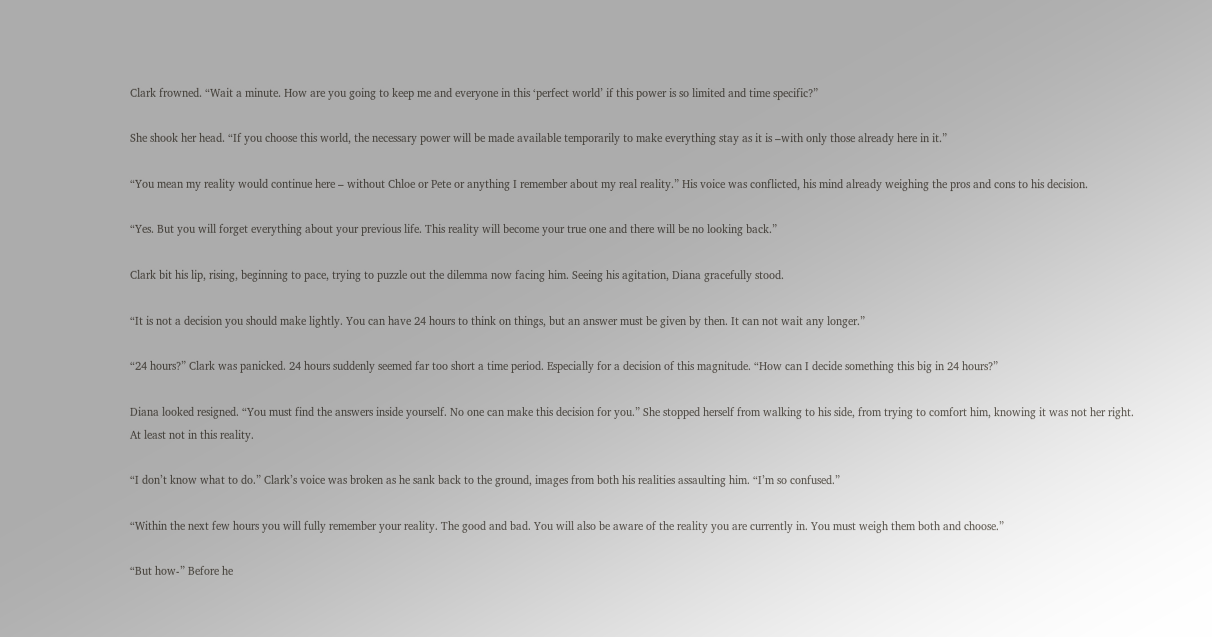Clark frowned. “Wait a minute. How are you going to keep me and everyone in this ‘perfect world’ if this power is so limited and time specific?”

She shook her head. “If you choose this world, the necessary power will be made available temporarily to make everything stay as it is –with only those already here in it.”

“You mean my reality would continue here – without Chloe or Pete or anything I remember about my real reality.” His voice was conflicted, his mind already weighing the pros and cons to his decision.

“Yes. But you will forget everything about your previous life. This reality will become your true one and there will be no looking back.”

Clark bit his lip, rising, beginning to pace, trying to puzzle out the dilemma now facing him. Seeing his agitation, Diana gracefully stood.

“It is not a decision you should make lightly. You can have 24 hours to think on things, but an answer must be given by then. It can not wait any longer.”

“24 hours?” Clark was panicked. 24 hours suddenly seemed far too short a time period. Especially for a decision of this magnitude. “How can I decide something this big in 24 hours?”

Diana looked resigned. “You must find the answers inside yourself. No one can make this decision for you.” She stopped herself from walking to his side, from trying to comfort him, knowing it was not her right. At least not in this reality.

“I don’t know what to do.” Clark’s voice was broken as he sank back to the ground, images from both his realities assaulting him. “I’m so confused.”

“Within the next few hours you will fully remember your reality. The good and bad. You will also be aware of the reality you are currently in. You must weigh them both and choose.”

“But how-” Before he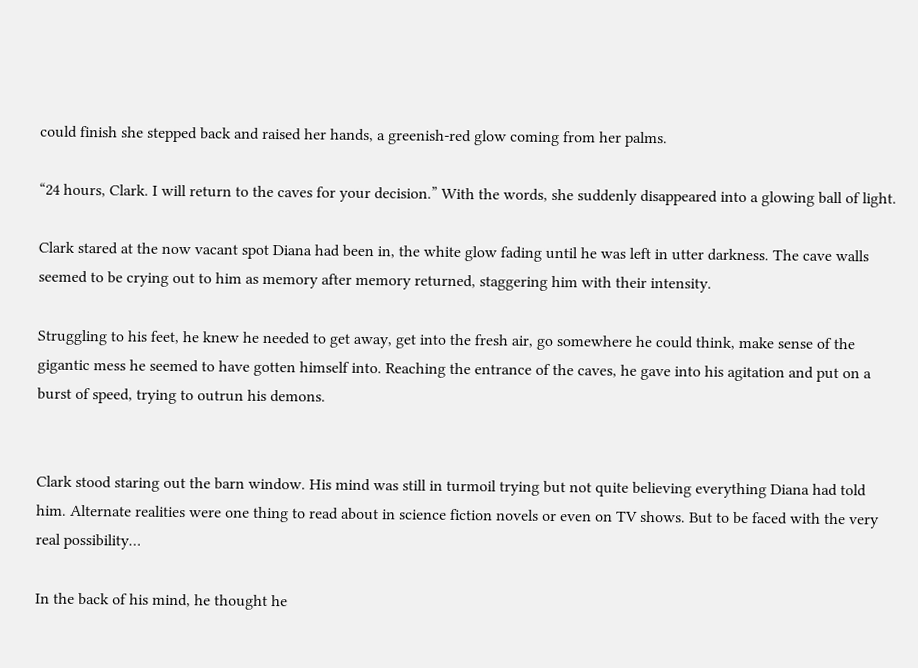could finish she stepped back and raised her hands, a greenish-red glow coming from her palms.

“24 hours, Clark. I will return to the caves for your decision.” With the words, she suddenly disappeared into a glowing ball of light.

Clark stared at the now vacant spot Diana had been in, the white glow fading until he was left in utter darkness. The cave walls seemed to be crying out to him as memory after memory returned, staggering him with their intensity.

Struggling to his feet, he knew he needed to get away, get into the fresh air, go somewhere he could think, make sense of the gigantic mess he seemed to have gotten himself into. Reaching the entrance of the caves, he gave into his agitation and put on a burst of speed, trying to outrun his demons.


Clark stood staring out the barn window. His mind was still in turmoil trying but not quite believing everything Diana had told him. Alternate realities were one thing to read about in science fiction novels or even on TV shows. But to be faced with the very real possibility…

In the back of his mind, he thought he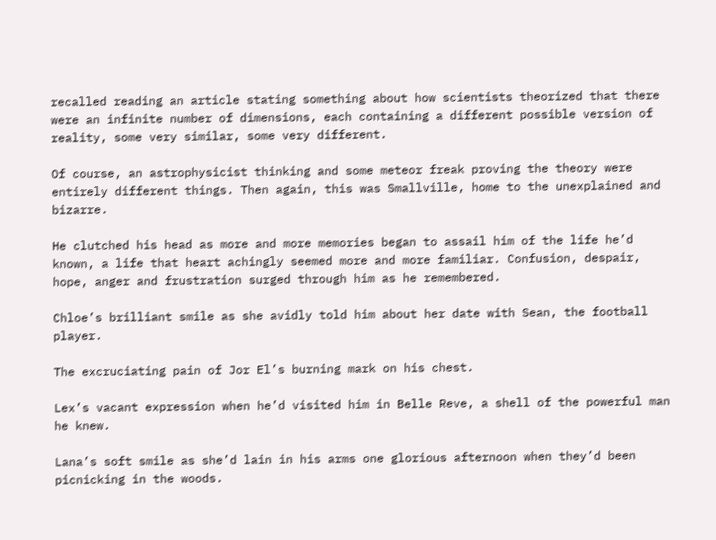recalled reading an article stating something about how scientists theorized that there were an infinite number of dimensions, each containing a different possible version of reality, some very similar, some very different.

Of course, an astrophysicist thinking and some meteor freak proving the theory were entirely different things. Then again, this was Smallville, home to the unexplained and bizarre.

He clutched his head as more and more memories began to assail him of the life he’d known, a life that heart achingly seemed more and more familiar. Confusion, despair, hope, anger and frustration surged through him as he remembered.

Chloe’s brilliant smile as she avidly told him about her date with Sean, the football player.

The excruciating pain of Jor El’s burning mark on his chest.

Lex’s vacant expression when he’d visited him in Belle Reve, a shell of the powerful man he knew.

Lana’s soft smile as she’d lain in his arms one glorious afternoon when they’d been picnicking in the woods.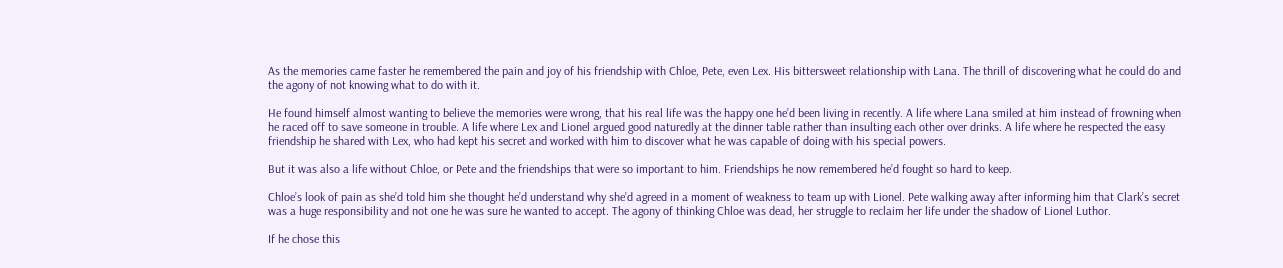As the memories came faster he remembered the pain and joy of his friendship with Chloe, Pete, even Lex. His bittersweet relationship with Lana. The thrill of discovering what he could do and the agony of not knowing what to do with it.

He found himself almost wanting to believe the memories were wrong, that his real life was the happy one he’d been living in recently. A life where Lana smiled at him instead of frowning when he raced off to save someone in trouble. A life where Lex and Lionel argued good naturedly at the dinner table rather than insulting each other over drinks. A life where he respected the easy friendship he shared with Lex, who had kept his secret and worked with him to discover what he was capable of doing with his special powers.

But it was also a life without Chloe, or Pete and the friendships that were so important to him. Friendships he now remembered he’d fought so hard to keep.

Chloe’s look of pain as she’d told him she thought he’d understand why she’d agreed in a moment of weakness to team up with Lionel. Pete walking away after informing him that Clark’s secret was a huge responsibility and not one he was sure he wanted to accept. The agony of thinking Chloe was dead, her struggle to reclaim her life under the shadow of Lionel Luthor.

If he chose this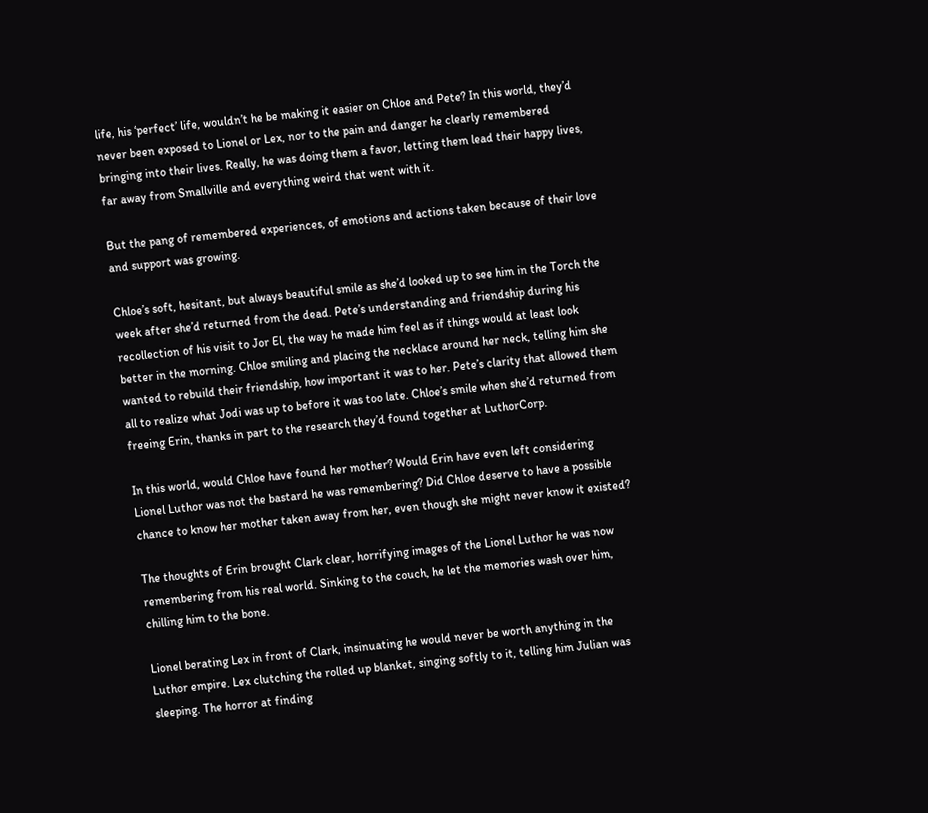life, his ‘perfect’ life, wouldn’t he be making it easier on Chloe and Pete? In this world, they’d never been exposed to Lionel or Lex, nor to the pain and danger he clearly remembered bringing into their lives. Really, he was doing them a favor, letting them lead their happy lives, far away from Smallville and everything weird that went with it.

But the pang of remembered experiences, of emotions and actions taken because of their love and support was growing.

Chloe’s soft, hesitant, but always beautiful smile as she’d looked up to see him in the Torch the week after she’d returned from the dead. Pete’s understanding and friendship during his recollection of his visit to Jor El, the way he made him feel as if things would at least look better in the morning. Chloe smiling and placing the necklace around her neck, telling him she wanted to rebuild their friendship, how important it was to her. Pete’s clarity that allowed them all to realize what Jodi was up to before it was too late. Chloe’s smile when she’d returned from freeing Erin, thanks in part to the research they’d found together at LuthorCorp.

In this world, would Chloe have found her mother? Would Erin have even left considering Lionel Luthor was not the bastard he was remembering? Did Chloe deserve to have a possible chance to know her mother taken away from her, even though she might never know it existed?

The thoughts of Erin brought Clark clear, horrifying images of the Lionel Luthor he was now remembering from his real world. Sinking to the couch, he let the memories wash over him, chilling him to the bone.

Lionel berating Lex in front of Clark, insinuating he would never be worth anything in the Luthor empire. Lex clutching the rolled up blanket, singing softly to it, telling him Julian was sleeping. The horror at finding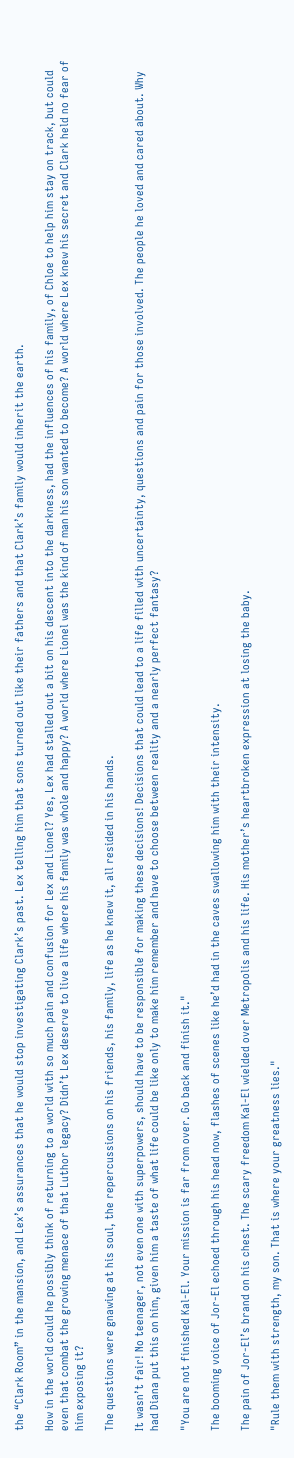the “Clark Room” in the mansion, and Lex’s assurances that he would stop investigating Clark’s past. Lex telling him that sons turned out like their fathers and that Clark’s family would inherit the earth.

How in the world could he possibly think of returning to a world with so much pain and confusion for Lex and Lionel? Yes, Lex had stalled out a bit on his descent into the darkness, had the influences of his family, of Chloe to help him stay on track, but could even that combat the growing menace of that Luthor legacy? Didn’t Lex deserve to live a life where his family was whole and happy? A world where Lionel was the kind of man his son wanted to become? A world where Lex knew his secret and Clark held no fear of him exposing it?

The questions were gnawing at his soul, the repercussions on his friends, his family, life as he knew it, all resided in his hands.

It wasn’t fair! No teenager, not even one with superpowers, should have to be responsible for making these decisions! Decisions that could lead to a life filled with uncertainty, questions and pain for those involved. The people he loved and cared about. Why had Diana put this on him, given him a taste of what life could be like only to make him remember and have to choose between reality and a nearly perfect fantasy?

"You are not finished Kal-El. Your mission is far from over. Go back and finish it."

The booming voice of Jor-El echoed through his head now, flashes of scenes like he’d had in the caves swallowing him with their intensity.

The pain of Jor-El’s brand on his chest. The scary freedom Kal-El wielded over Metropolis and his life. His mother’s heartbroken expression at losing the baby.

"Rule them with strength, my son. That is where your greatness lies."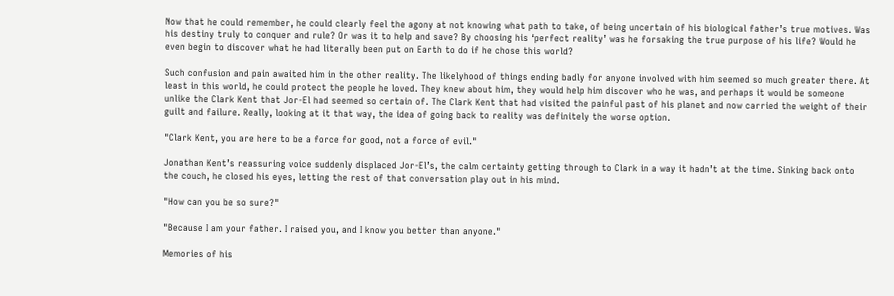Now that he could remember, he could clearly feel the agony at not knowing what path to take, of being uncertain of his biological father’s true motives. Was his destiny truly to conquer and rule? Or was it to help and save? By choosing his ‘perfect reality’ was he forsaking the true purpose of his life? Would he even begin to discover what he had literally been put on Earth to do if he chose this world?

Such confusion and pain awaited him in the other reality. The likelyhood of things ending badly for anyone involved with him seemed so much greater there. At least in this world, he could protect the people he loved. They knew about him, they would help him discover who he was, and perhaps it would be someone unlike the Clark Kent that Jor-El had seemed so certain of. The Clark Kent that had visited the painful past of his planet and now carried the weight of their guilt and failure. Really, looking at it that way, the idea of going back to reality was definitely the worse option.

"Clark Kent, you are here to be a force for good, not a force of evil."

Jonathan Kent’s reassuring voice suddenly displaced Jor-El’s, the calm certainty getting through to Clark in a way it hadn’t at the time. Sinking back onto the couch, he closed his eyes, letting the rest of that conversation play out in his mind.

"How can you be so sure?"

"Because I am your father. I raised you, and I know you better than anyone."

Memories of his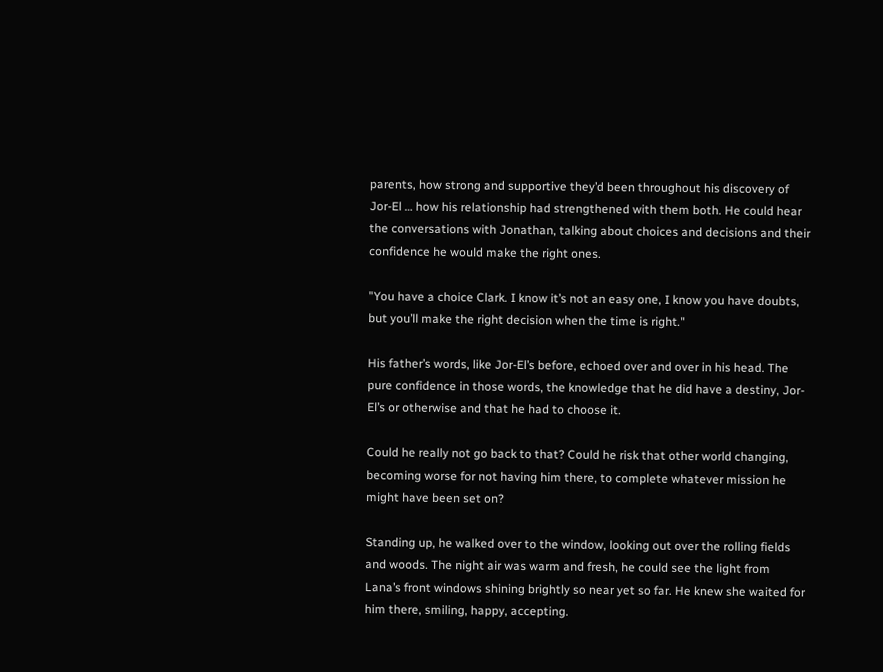parents, how strong and supportive they’d been throughout his discovery of Jor-El … how his relationship had strengthened with them both. He could hear the conversations with Jonathan, talking about choices and decisions and their confidence he would make the right ones.

"You have a choice Clark. I know it’s not an easy one, I know you have doubts, but you’ll make the right decision when the time is right."

His father’s words, like Jor-El’s before, echoed over and over in his head. The pure confidence in those words, the knowledge that he did have a destiny, Jor-El’s or otherwise and that he had to choose it.

Could he really not go back to that? Could he risk that other world changing, becoming worse for not having him there, to complete whatever mission he might have been set on?

Standing up, he walked over to the window, looking out over the rolling fields and woods. The night air was warm and fresh, he could see the light from Lana’s front windows shining brightly so near yet so far. He knew she waited for him there, smiling, happy, accepting.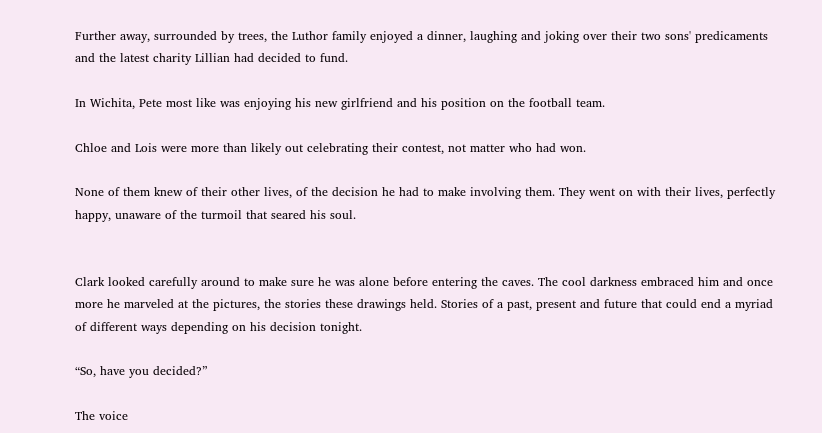Further away, surrounded by trees, the Luthor family enjoyed a dinner, laughing and joking over their two sons' predicaments and the latest charity Lillian had decided to fund.

In Wichita, Pete most like was enjoying his new girlfriend and his position on the football team.

Chloe and Lois were more than likely out celebrating their contest, not matter who had won.

None of them knew of their other lives, of the decision he had to make involving them. They went on with their lives, perfectly happy, unaware of the turmoil that seared his soul.


Clark looked carefully around to make sure he was alone before entering the caves. The cool darkness embraced him and once more he marveled at the pictures, the stories these drawings held. Stories of a past, present and future that could end a myriad of different ways depending on his decision tonight.

“So, have you decided?”

The voice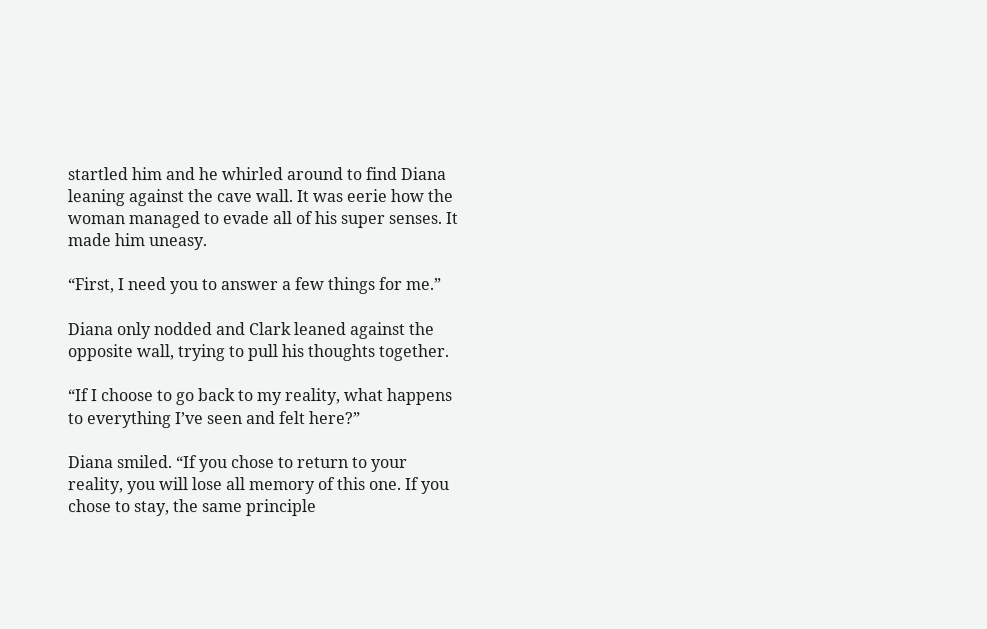startled him and he whirled around to find Diana leaning against the cave wall. It was eerie how the woman managed to evade all of his super senses. It made him uneasy.

“First, I need you to answer a few things for me.”

Diana only nodded and Clark leaned against the opposite wall, trying to pull his thoughts together.

“If I choose to go back to my reality, what happens to everything I’ve seen and felt here?”

Diana smiled. “If you chose to return to your reality, you will lose all memory of this one. If you chose to stay, the same principle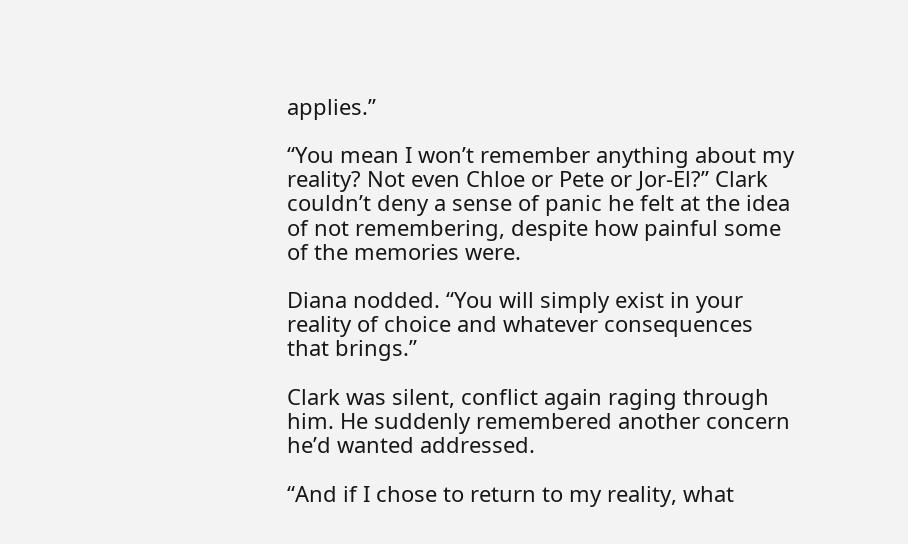applies.”

“You mean I won’t remember anything about my reality? Not even Chloe or Pete or Jor-El?” Clark couldn’t deny a sense of panic he felt at the idea of not remembering, despite how painful some of the memories were.

Diana nodded. “You will simply exist in your reality of choice and whatever consequences that brings.”

Clark was silent, conflict again raging through him. He suddenly remembered another concern he’d wanted addressed.

“And if I chose to return to my reality, what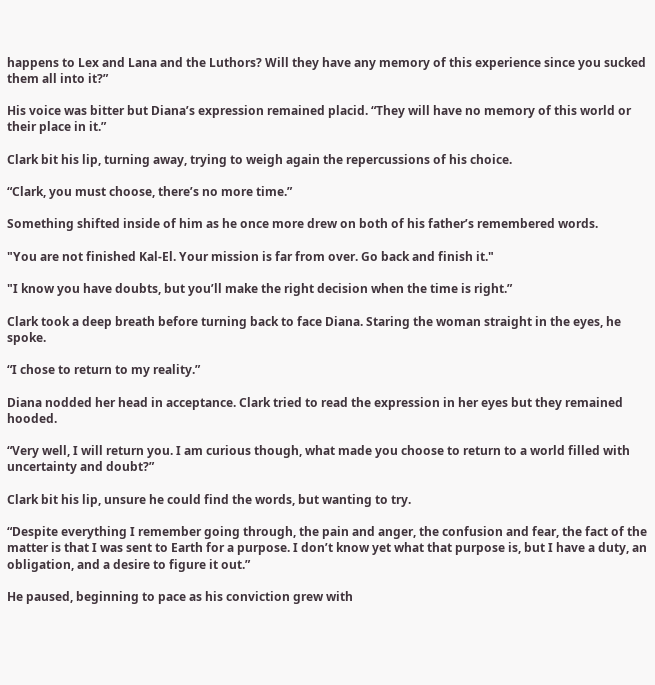happens to Lex and Lana and the Luthors? Will they have any memory of this experience since you sucked them all into it?”

His voice was bitter but Diana’s expression remained placid. “They will have no memory of this world or their place in it.”

Clark bit his lip, turning away, trying to weigh again the repercussions of his choice.

“Clark, you must choose, there’s no more time.”

Something shifted inside of him as he once more drew on both of his father’s remembered words.

"You are not finished Kal-El. Your mission is far from over. Go back and finish it."

"I know you have doubts, but you’ll make the right decision when the time is right.”

Clark took a deep breath before turning back to face Diana. Staring the woman straight in the eyes, he spoke.

“I chose to return to my reality.”

Diana nodded her head in acceptance. Clark tried to read the expression in her eyes but they remained hooded.

“Very well, I will return you. I am curious though, what made you choose to return to a world filled with uncertainty and doubt?”

Clark bit his lip, unsure he could find the words, but wanting to try.

“Despite everything I remember going through, the pain and anger, the confusion and fear, the fact of the matter is that I was sent to Earth for a purpose. I don’t know yet what that purpose is, but I have a duty, an obligation, and a desire to figure it out.”

He paused, beginning to pace as his conviction grew with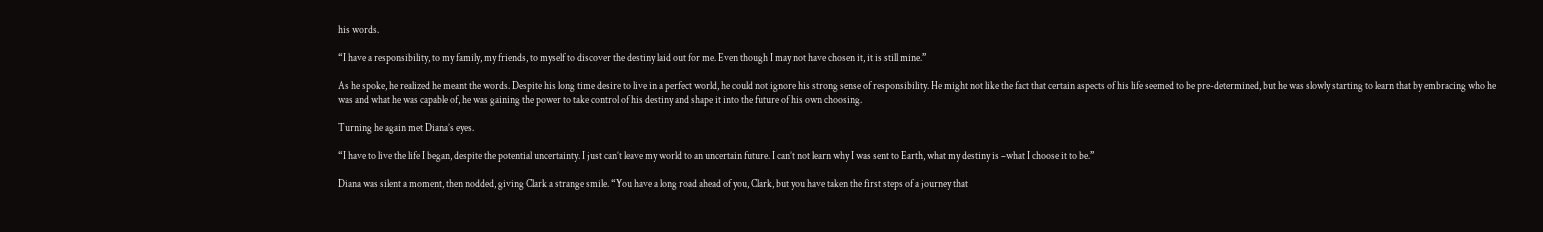his words.

“I have a responsibility, to my family, my friends, to myself to discover the destiny laid out for me. Even though I may not have chosen it, it is still mine.”

As he spoke, he realized he meant the words. Despite his long time desire to live in a perfect world, he could not ignore his strong sense of responsibility. He might not like the fact that certain aspects of his life seemed to be pre-determined, but he was slowly starting to learn that by embracing who he was and what he was capable of, he was gaining the power to take control of his destiny and shape it into the future of his own choosing.

Turning he again met Diana’s eyes.

“I have to live the life I began, despite the potential uncertainty. I just can’t leave my world to an uncertain future. I can’t not learn why I was sent to Earth, what my destiny is –what I choose it to be.”

Diana was silent a moment, then nodded, giving Clark a strange smile. “You have a long road ahead of you, Clark, but you have taken the first steps of a journey that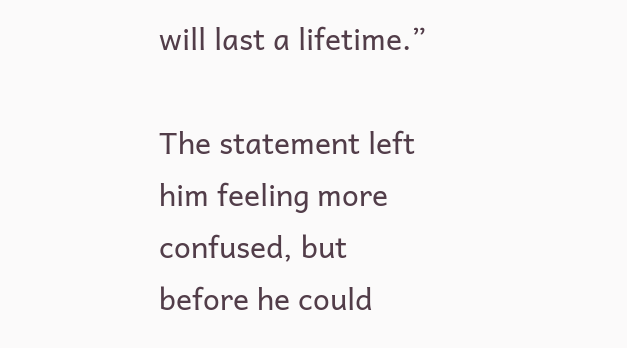will last a lifetime.”

The statement left him feeling more confused, but before he could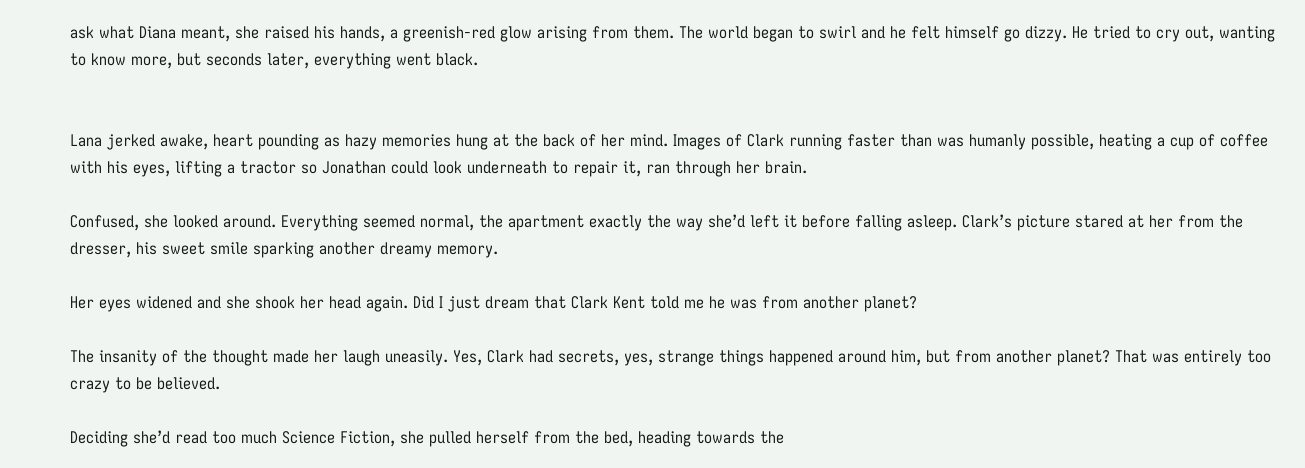ask what Diana meant, she raised his hands, a greenish-red glow arising from them. The world began to swirl and he felt himself go dizzy. He tried to cry out, wanting to know more, but seconds later, everything went black.


Lana jerked awake, heart pounding as hazy memories hung at the back of her mind. Images of Clark running faster than was humanly possible, heating a cup of coffee with his eyes, lifting a tractor so Jonathan could look underneath to repair it, ran through her brain.

Confused, she looked around. Everything seemed normal, the apartment exactly the way she’d left it before falling asleep. Clark’s picture stared at her from the dresser, his sweet smile sparking another dreamy memory.

Her eyes widened and she shook her head again. Did I just dream that Clark Kent told me he was from another planet?

The insanity of the thought made her laugh uneasily. Yes, Clark had secrets, yes, strange things happened around him, but from another planet? That was entirely too crazy to be believed.

Deciding she’d read too much Science Fiction, she pulled herself from the bed, heading towards the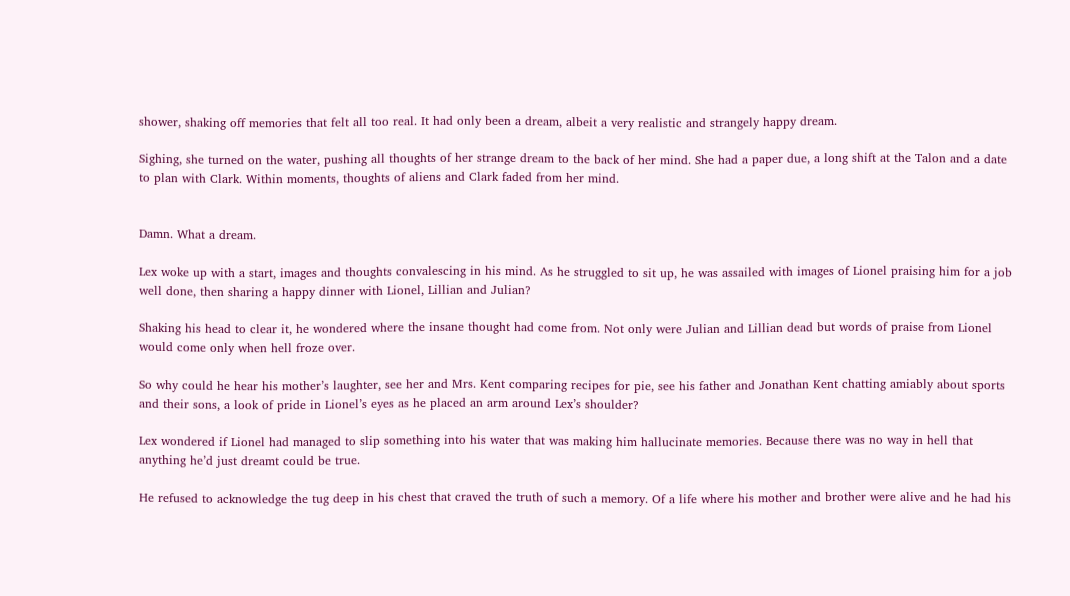shower, shaking off memories that felt all too real. It had only been a dream, albeit a very realistic and strangely happy dream.

Sighing, she turned on the water, pushing all thoughts of her strange dream to the back of her mind. She had a paper due, a long shift at the Talon and a date to plan with Clark. Within moments, thoughts of aliens and Clark faded from her mind.


Damn. What a dream.

Lex woke up with a start, images and thoughts convalescing in his mind. As he struggled to sit up, he was assailed with images of Lionel praising him for a job well done, then sharing a happy dinner with Lionel, Lillian and Julian?

Shaking his head to clear it, he wondered where the insane thought had come from. Not only were Julian and Lillian dead but words of praise from Lionel would come only when hell froze over.

So why could he hear his mother’s laughter, see her and Mrs. Kent comparing recipes for pie, see his father and Jonathan Kent chatting amiably about sports and their sons, a look of pride in Lionel’s eyes as he placed an arm around Lex’s shoulder?

Lex wondered if Lionel had managed to slip something into his water that was making him hallucinate memories. Because there was no way in hell that anything he’d just dreamt could be true.

He refused to acknowledge the tug deep in his chest that craved the truth of such a memory. Of a life where his mother and brother were alive and he had his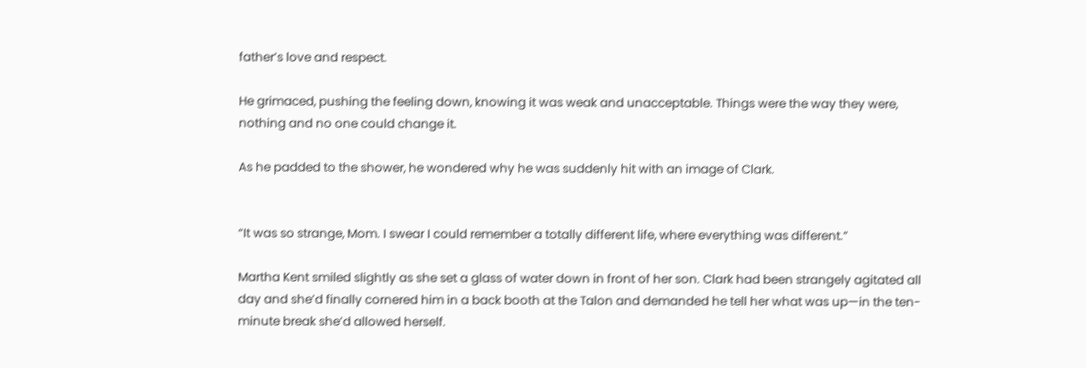father’s love and respect.

He grimaced, pushing the feeling down, knowing it was weak and unacceptable. Things were the way they were, nothing and no one could change it.

As he padded to the shower, he wondered why he was suddenly hit with an image of Clark.


“It was so strange, Mom. I swear I could remember a totally different life, where everything was different.”

Martha Kent smiled slightly as she set a glass of water down in front of her son. Clark had been strangely agitated all day and she’d finally cornered him in a back booth at the Talon and demanded he tell her what was up—in the ten-minute break she’d allowed herself.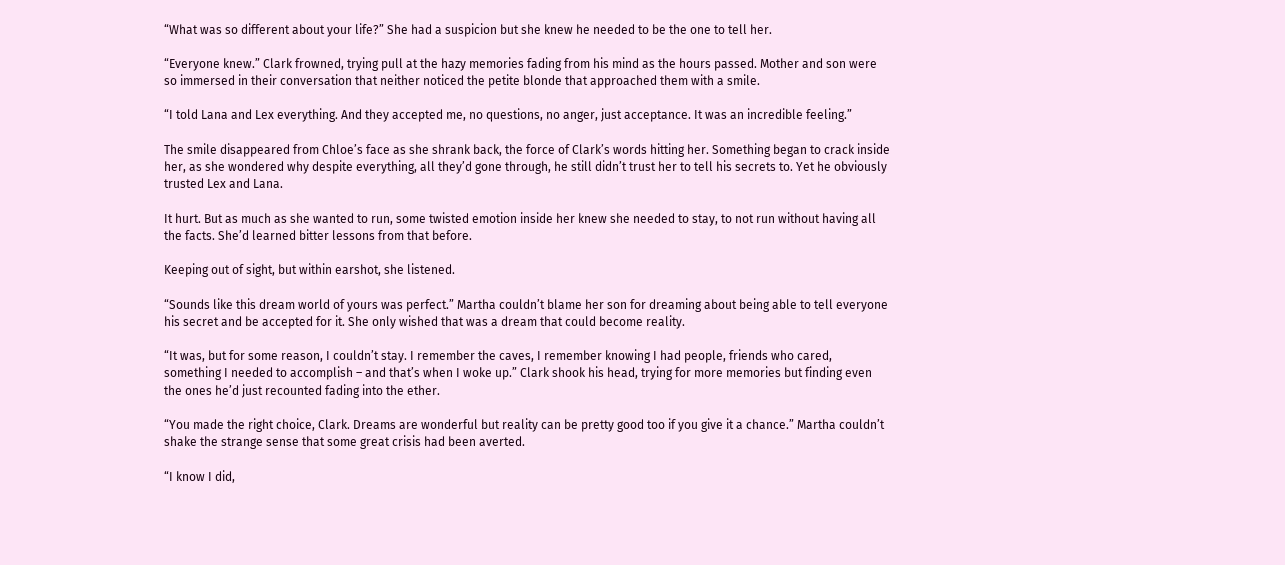“What was so different about your life?” She had a suspicion but she knew he needed to be the one to tell her.

“Everyone knew.” Clark frowned, trying pull at the hazy memories fading from his mind as the hours passed. Mother and son were so immersed in their conversation that neither noticed the petite blonde that approached them with a smile.

“I told Lana and Lex everything. And they accepted me, no questions, no anger, just acceptance. It was an incredible feeling.”

The smile disappeared from Chloe’s face as she shrank back, the force of Clark’s words hitting her. Something began to crack inside her, as she wondered why despite everything, all they’d gone through, he still didn’t trust her to tell his secrets to. Yet he obviously trusted Lex and Lana.

It hurt. But as much as she wanted to run, some twisted emotion inside her knew she needed to stay, to not run without having all the facts. She’d learned bitter lessons from that before.

Keeping out of sight, but within earshot, she listened.

“Sounds like this dream world of yours was perfect.” Martha couldn’t blame her son for dreaming about being able to tell everyone his secret and be accepted for it. She only wished that was a dream that could become reality.

“It was, but for some reason, I couldn’t stay. I remember the caves, I remember knowing I had people, friends who cared, something I needed to accomplish – and that’s when I woke up.” Clark shook his head, trying for more memories but finding even the ones he’d just recounted fading into the ether.

“You made the right choice, Clark. Dreams are wonderful but reality can be pretty good too if you give it a chance.” Martha couldn’t shake the strange sense that some great crisis had been averted.

“I know I did,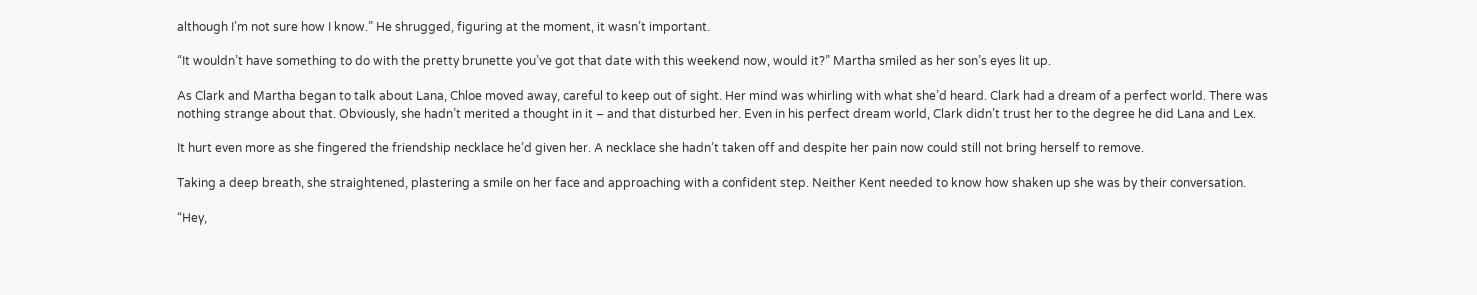although I’m not sure how I know.” He shrugged, figuring at the moment, it wasn’t important.

“It wouldn’t have something to do with the pretty brunette you’ve got that date with this weekend now, would it?” Martha smiled as her son’s eyes lit up.

As Clark and Martha began to talk about Lana, Chloe moved away, careful to keep out of sight. Her mind was whirling with what she’d heard. Clark had a dream of a perfect world. There was nothing strange about that. Obviously, she hadn’t merited a thought in it – and that disturbed her. Even in his perfect dream world, Clark didn’t trust her to the degree he did Lana and Lex.

It hurt even more as she fingered the friendship necklace he’d given her. A necklace she hadn’t taken off and despite her pain now could still not bring herself to remove.

Taking a deep breath, she straightened, plastering a smile on her face and approaching with a confident step. Neither Kent needed to know how shaken up she was by their conversation.

“Hey,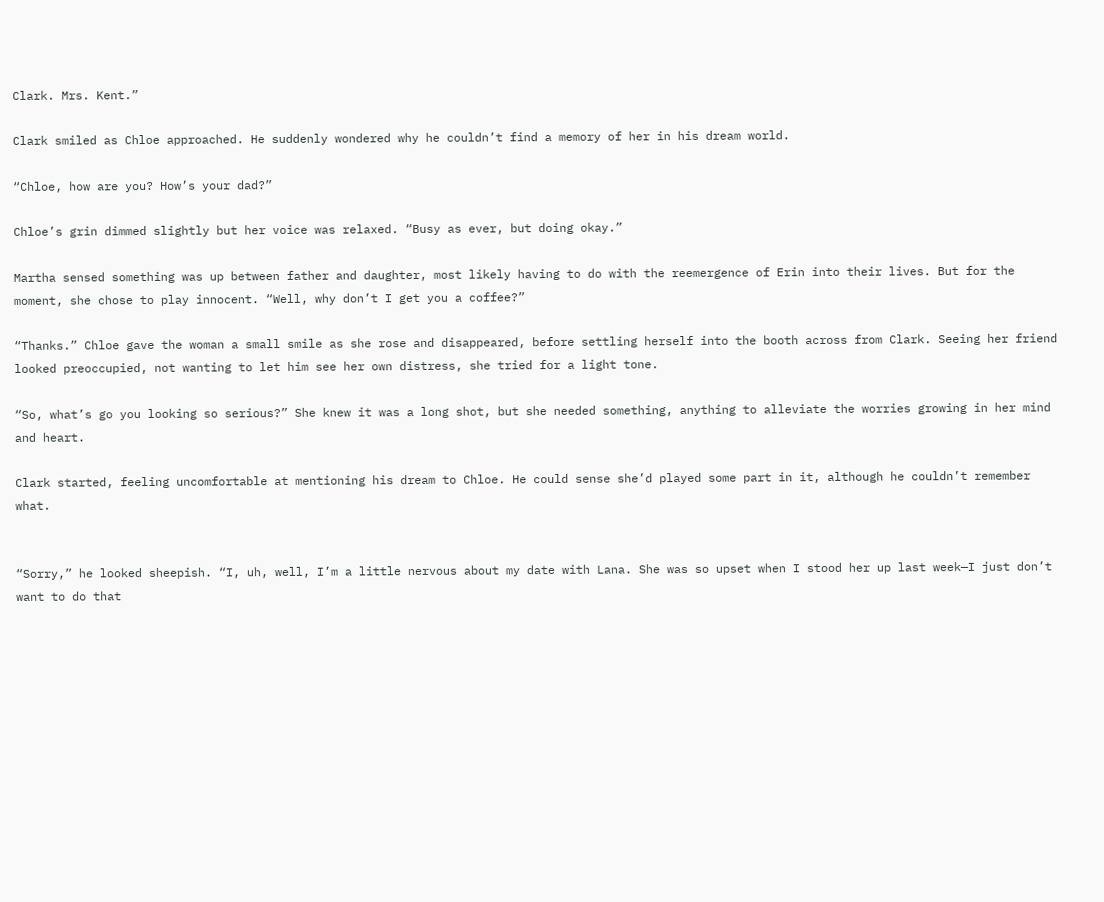Clark. Mrs. Kent.”

Clark smiled as Chloe approached. He suddenly wondered why he couldn’t find a memory of her in his dream world.

“Chloe, how are you? How’s your dad?”

Chloe’s grin dimmed slightly but her voice was relaxed. “Busy as ever, but doing okay.”

Martha sensed something was up between father and daughter, most likely having to do with the reemergence of Erin into their lives. But for the moment, she chose to play innocent. “Well, why don’t I get you a coffee?”

“Thanks.” Chloe gave the woman a small smile as she rose and disappeared, before settling herself into the booth across from Clark. Seeing her friend looked preoccupied, not wanting to let him see her own distress, she tried for a light tone.

“So, what’s go you looking so serious?” She knew it was a long shot, but she needed something, anything to alleviate the worries growing in her mind and heart.

Clark started, feeling uncomfortable at mentioning his dream to Chloe. He could sense she’d played some part in it, although he couldn’t remember what.


“Sorry,” he looked sheepish. “I, uh, well, I’m a little nervous about my date with Lana. She was so upset when I stood her up last week—I just don’t want to do that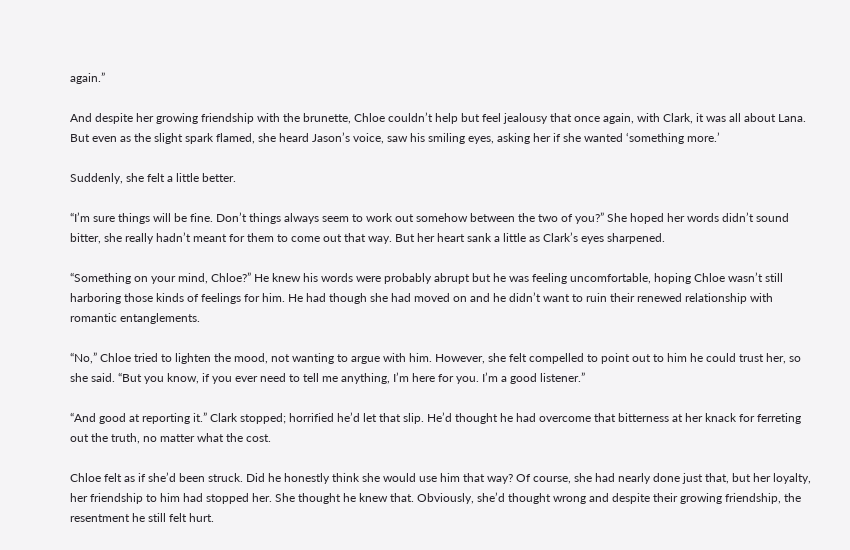again.”

And despite her growing friendship with the brunette, Chloe couldn’t help but feel jealousy that once again, with Clark, it was all about Lana. But even as the slight spark flamed, she heard Jason’s voice, saw his smiling eyes, asking her if she wanted ‘something more.’

Suddenly, she felt a little better.

“I’m sure things will be fine. Don’t things always seem to work out somehow between the two of you?” She hoped her words didn’t sound bitter, she really hadn’t meant for them to come out that way. But her heart sank a little as Clark’s eyes sharpened.

“Something on your mind, Chloe?” He knew his words were probably abrupt but he was feeling uncomfortable, hoping Chloe wasn’t still harboring those kinds of feelings for him. He had though she had moved on and he didn’t want to ruin their renewed relationship with romantic entanglements.

“No,” Chloe tried to lighten the mood, not wanting to argue with him. However, she felt compelled to point out to him he could trust her, so she said. “But you know, if you ever need to tell me anything, I’m here for you. I’m a good listener.”

“And good at reporting it.” Clark stopped; horrified he’d let that slip. He’d thought he had overcome that bitterness at her knack for ferreting out the truth, no matter what the cost.

Chloe felt as if she’d been struck. Did he honestly think she would use him that way? Of course, she had nearly done just that, but her loyalty, her friendship to him had stopped her. She thought he knew that. Obviously, she’d thought wrong and despite their growing friendship, the resentment he still felt hurt.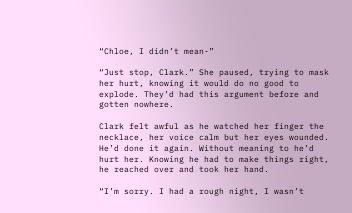“Chloe, I didn’t mean-”

“Just stop, Clark.” She paused, trying to mask her hurt, knowing it would do no good to explode. They’d had this argument before and gotten nowhere.

Clark felt awful as he watched her finger the necklace, her voice calm but her eyes wounded. He’d done it again. Without meaning to he’d hurt her. Knowing he had to make things right, he reached over and took her hand.

“I’m sorry. I had a rough night, I wasn’t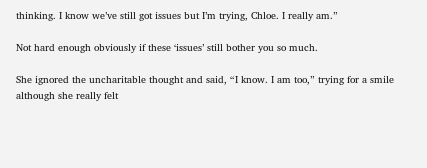thinking. I know we’ve still got issues but I’m trying, Chloe. I really am.”

Not hard enough obviously if these ‘issues’ still bother you so much.

She ignored the uncharitable thought and said, “I know. I am too,” trying for a smile although she really felt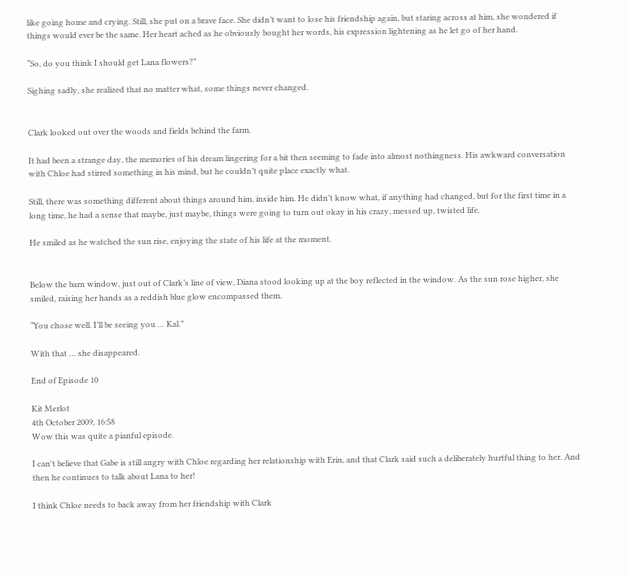like going home and crying. Still, she put on a brave face. She didn’t want to lose his friendship again, but staring across at him, she wondered if things would ever be the same. Her heart ached as he obviously bought her words, his expression lightening as he let go of her hand.

“So, do you think I should get Lana flowers?”

Sighing sadly, she realized that no matter what, some things never changed.


Clark looked out over the woods and fields behind the farm.

It had been a strange day, the memories of his dream lingering for a bit then seeming to fade into almost nothingness. His awkward conversation with Chloe had stirred something in his mind, but he couldn’t quite place exactly what.

Still, there was something different about things around him, inside him. He didn’t know what, if anything had changed, but for the first time in a long time, he had a sense that maybe, just maybe, things were going to turn out okay in his crazy, messed up, twisted life.

He smiled as he watched the sun rise, enjoying the state of his life at the moment.


Below the barn window, just out of Clark’s line of view, Diana stood looking up at the boy reflected in the window. As the sun rose higher, she smiled, raising her hands as a reddish blue glow encompassed them.

“You chose well. I’ll be seeing you … Kal.”

With that … she disappeared.

End of Episode 10

Kit Merlot
4th October 2009, 16:58
Wow this was quite a pianful episode.

I can't believe that Gabe is still angry with Chloe regarding her relationship with Erin, and that Clark said such a deliberately hurtful thing to her. And then he continues to talk about Lana to her!

I think Chloe needs to back away from her friendship with Clark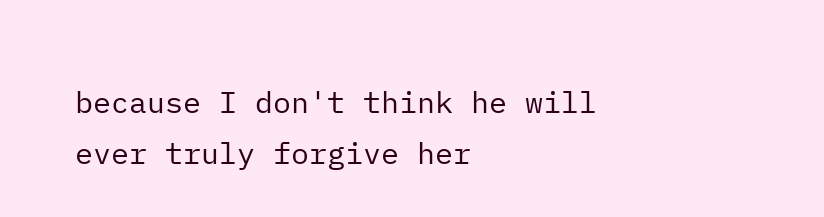because I don't think he will ever truly forgive her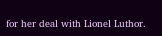for her deal with Lionel Luthor.